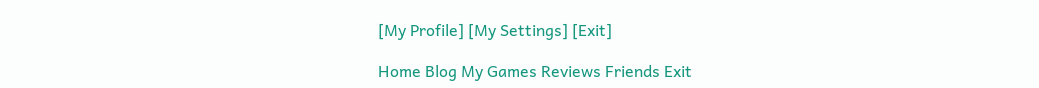[My Profile] [My Settings] [Exit]

Home Blog My Games Reviews Friends Exit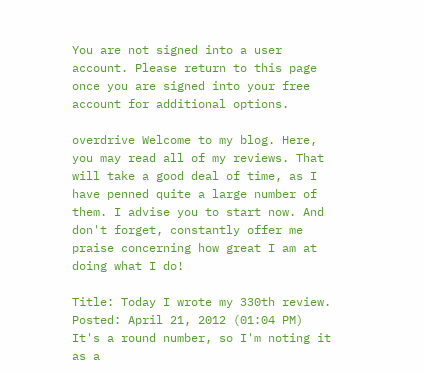You are not signed into a user account. Please return to this page once you are signed into your free account for additional options.

overdrive Welcome to my blog. Here, you may read all of my reviews. That will take a good deal of time, as I have penned quite a large number of them. I advise you to start now. And don't forget, constantly offer me praise concerning how great I am at doing what I do!

Title: Today I wrote my 330th review.
Posted: April 21, 2012 (01:04 PM)
It's a round number, so I'm noting it as a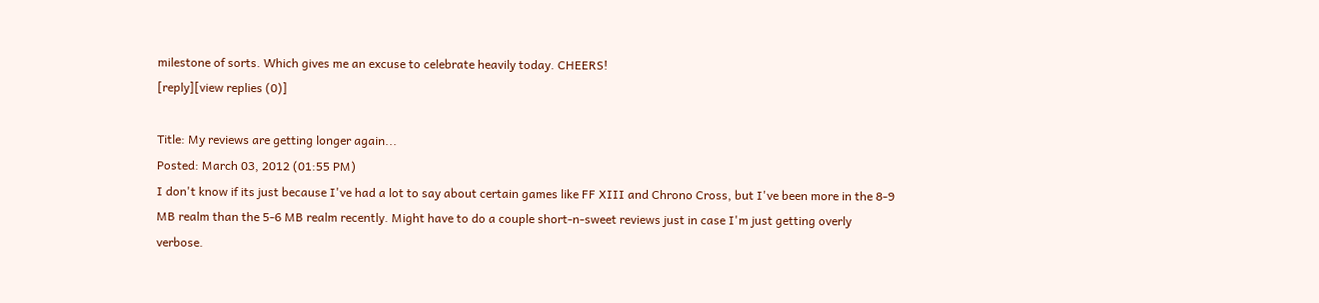milestone of sorts. Which gives me an excuse to celebrate heavily today. CHEERS!
[reply][view replies (0)]

Title: My reviews are getting longer again...
Posted: March 03, 2012 (01:55 PM)
I don't know if its just because I've had a lot to say about certain games like FF XIII and Chrono Cross, but I've been more in the 8-9 MB realm than the 5-6 MB realm recently. Might have to do a couple short-n-sweet reviews just in case I'm just getting overly verbose.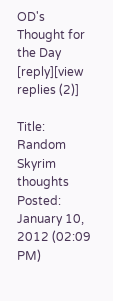OD's Thought for the Day
[reply][view replies (2)]

Title: Random Skyrim thoughts
Posted: January 10, 2012 (02:09 PM)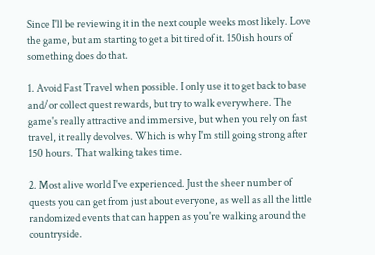Since I'll be reviewing it in the next couple weeks most likely. Love the game, but am starting to get a bit tired of it. 150ish hours of something does do that.

1. Avoid Fast Travel when possible. I only use it to get back to base and/or collect quest rewards, but try to walk everywhere. The game's really attractive and immersive, but when you rely on fast travel, it really devolves. Which is why I'm still going strong after 150 hours. That walking takes time.

2. Most alive world I've experienced. Just the sheer number of quests you can get from just about everyone, as well as all the little randomized events that can happen as you're walking around the countryside.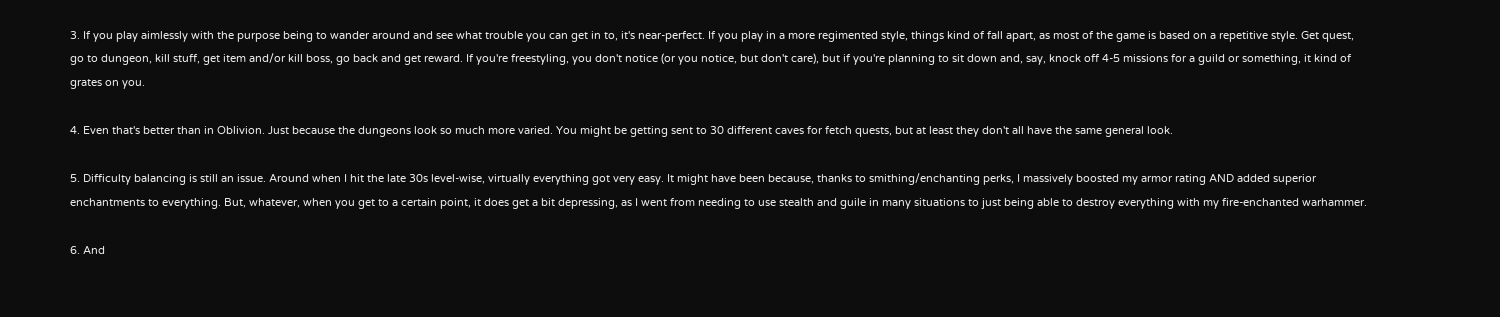3. If you play aimlessly with the purpose being to wander around and see what trouble you can get in to, it's near-perfect. If you play in a more regimented style, things kind of fall apart, as most of the game is based on a repetitive style. Get quest, go to dungeon, kill stuff, get item and/or kill boss, go back and get reward. If you're freestyling, you don't notice (or you notice, but don't care), but if you're planning to sit down and, say, knock off 4-5 missions for a guild or something, it kind of grates on you.

4. Even that's better than in Oblivion. Just because the dungeons look so much more varied. You might be getting sent to 30 different caves for fetch quests, but at least they don't all have the same general look.

5. Difficulty balancing is still an issue. Around when I hit the late 30s level-wise, virtually everything got very easy. It might have been because, thanks to smithing/enchanting perks, I massively boosted my armor rating AND added superior enchantments to everything. But, whatever, when you get to a certain point, it does get a bit depressing, as I went from needing to use stealth and guile in many situations to just being able to destroy everything with my fire-enchanted warhammer.

6. And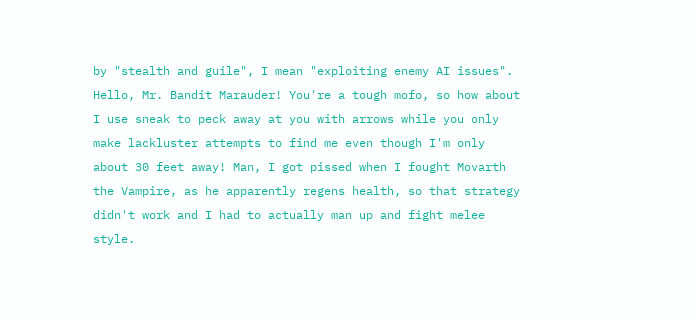by "stealth and guile", I mean "exploiting enemy AI issues". Hello, Mr. Bandit Marauder! You're a tough mofo, so how about I use sneak to peck away at you with arrows while you only make lackluster attempts to find me even though I'm only about 30 feet away! Man, I got pissed when I fought Movarth the Vampire, as he apparently regens health, so that strategy didn't work and I had to actually man up and fight melee style.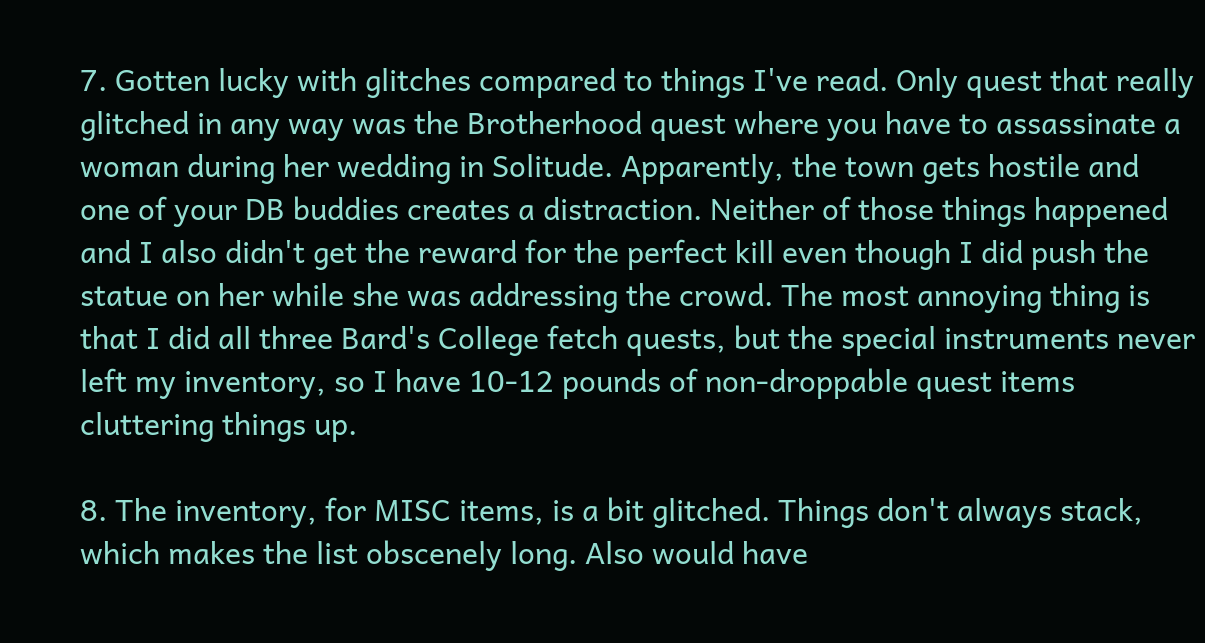7. Gotten lucky with glitches compared to things I've read. Only quest that really glitched in any way was the Brotherhood quest where you have to assassinate a woman during her wedding in Solitude. Apparently, the town gets hostile and one of your DB buddies creates a distraction. Neither of those things happened and I also didn't get the reward for the perfect kill even though I did push the statue on her while she was addressing the crowd. The most annoying thing is that I did all three Bard's College fetch quests, but the special instruments never left my inventory, so I have 10-12 pounds of non-droppable quest items cluttering things up.

8. The inventory, for MISC items, is a bit glitched. Things don't always stack, which makes the list obscenely long. Also would have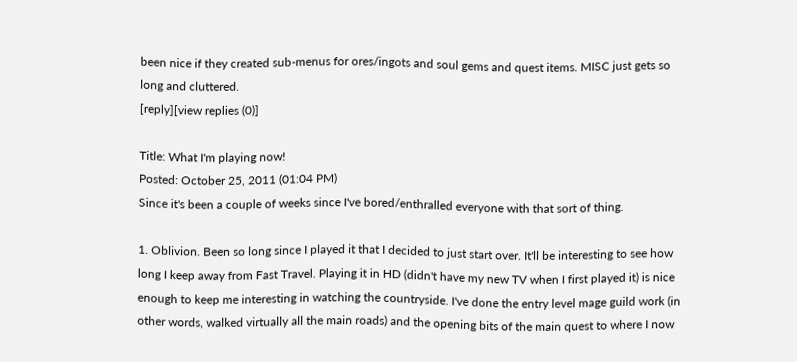been nice if they created sub-menus for ores/ingots and soul gems and quest items. MISC just gets so long and cluttered.
[reply][view replies (0)]

Title: What I'm playing now!
Posted: October 25, 2011 (01:04 PM)
Since it's been a couple of weeks since I've bored/enthralled everyone with that sort of thing.

1. Oblivion. Been so long since I played it that I decided to just start over. It'll be interesting to see how long I keep away from Fast Travel. Playing it in HD (didn't have my new TV when I first played it) is nice enough to keep me interesting in watching the countryside. I've done the entry level mage guild work (in other words, walked virtually all the main roads) and the opening bits of the main quest to where I now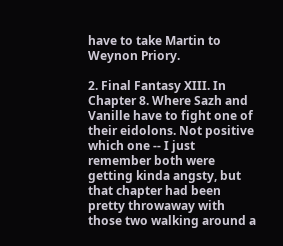have to take Martin to Weynon Priory.

2. Final Fantasy XIII. In Chapter 8. Where Sazh and Vanille have to fight one of their eidolons. Not positive which one -- I just remember both were getting kinda angsty, but that chapter had been pretty throwaway with those two walking around a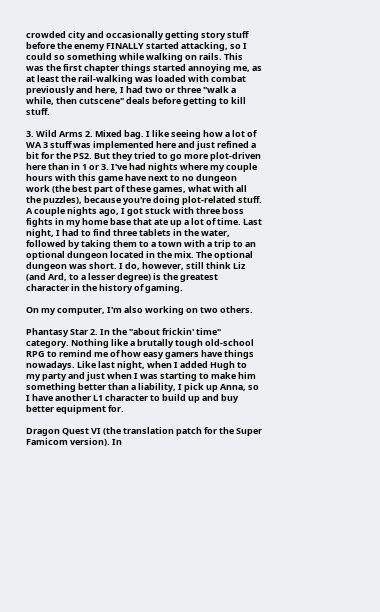crowded city and occasionally getting story stuff before the enemy FINALLY started attacking, so I could so something while walking on rails. This was the first chapter things started annoying me, as at least the rail-walking was loaded with combat previously and here, I had two or three "walk a while, then cutscene" deals before getting to kill stuff.

3. Wild Arms 2. Mixed bag. I like seeing how a lot of WA 3 stuff was implemented here and just refined a bit for the PS2. But they tried to go more plot-driven here than in 1 or 3. I've had nights where my couple hours with this game have next to no dungeon work (the best part of these games, what with all the puzzles), because you're doing plot-related stuff. A couple nights ago, I got stuck with three boss fights in my home base that ate up a lot of time. Last night, I had to find three tablets in the water, followed by taking them to a town with a trip to an optional dungeon located in the mix. The optional dungeon was short. I do, however, still think Liz (and Ard, to a lesser degree) is the greatest character in the history of gaming.

On my computer, I'm also working on two others.

Phantasy Star 2. In the "about frickin' time" category. Nothing like a brutally tough old-school RPG to remind me of how easy gamers have things nowadays. Like last night, when I added Hugh to my party and just when I was starting to make him something better than a liability, I pick up Anna, so I have another L1 character to build up and buy better equipment for.

Dragon Quest VI (the translation patch for the Super Famicom version). In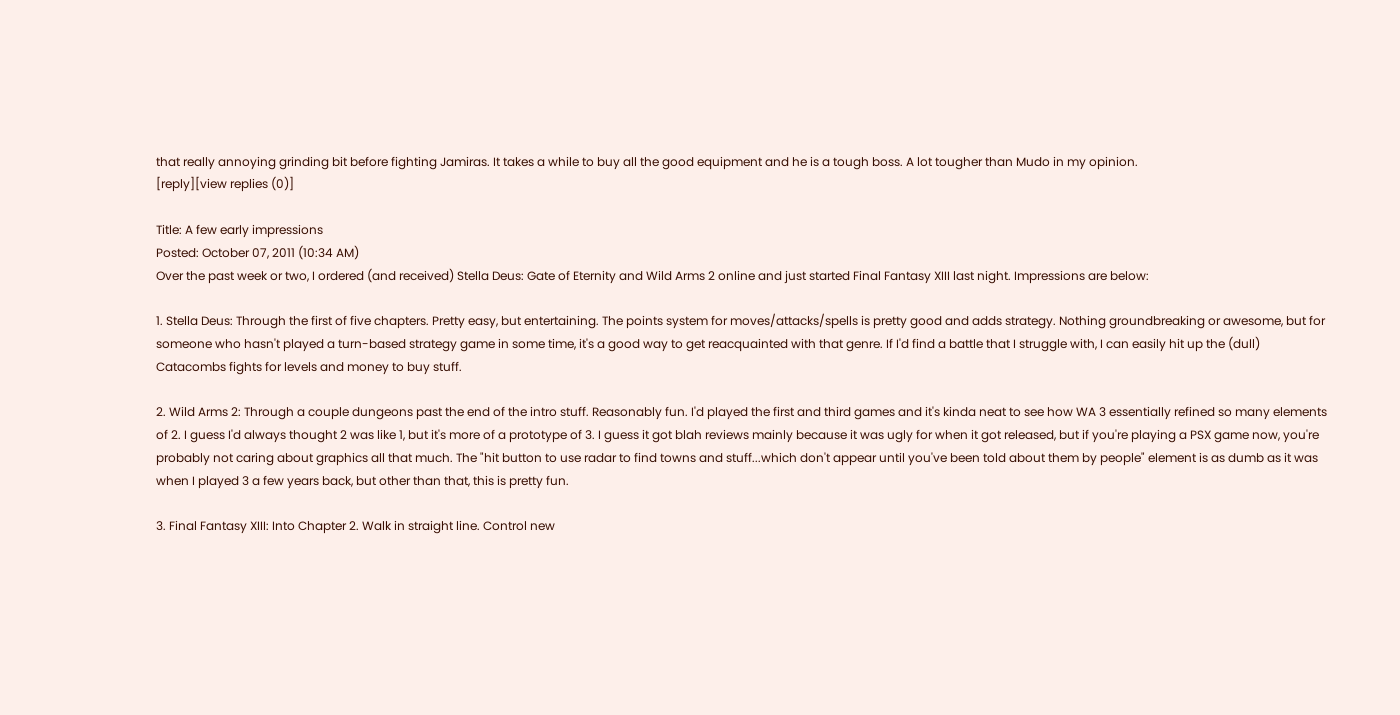that really annoying grinding bit before fighting Jamiras. It takes a while to buy all the good equipment and he is a tough boss. A lot tougher than Mudo in my opinion.
[reply][view replies (0)]

Title: A few early impressions
Posted: October 07, 2011 (10:34 AM)
Over the past week or two, I ordered (and received) Stella Deus: Gate of Eternity and Wild Arms 2 online and just started Final Fantasy XIII last night. Impressions are below:

1. Stella Deus: Through the first of five chapters. Pretty easy, but entertaining. The points system for moves/attacks/spells is pretty good and adds strategy. Nothing groundbreaking or awesome, but for someone who hasn't played a turn-based strategy game in some time, it's a good way to get reacquainted with that genre. If I'd find a battle that I struggle with, I can easily hit up the (dull) Catacombs fights for levels and money to buy stuff.

2. Wild Arms 2: Through a couple dungeons past the end of the intro stuff. Reasonably fun. I'd played the first and third games and it's kinda neat to see how WA 3 essentially refined so many elements of 2. I guess I'd always thought 2 was like 1, but it's more of a prototype of 3. I guess it got blah reviews mainly because it was ugly for when it got released, but if you're playing a PSX game now, you're probably not caring about graphics all that much. The "hit button to use radar to find towns and stuff...which don't appear until you've been told about them by people" element is as dumb as it was when I played 3 a few years back, but other than that, this is pretty fun.

3. Final Fantasy XIII: Into Chapter 2. Walk in straight line. Control new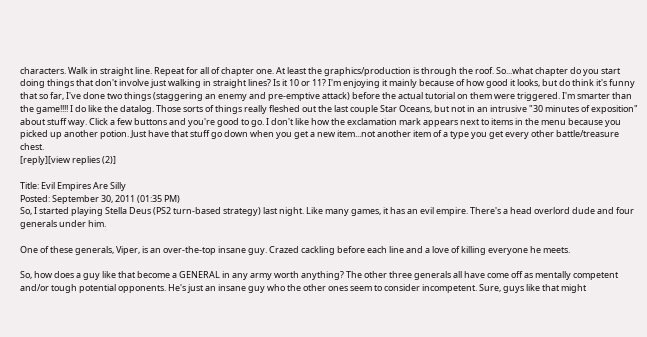characters. Walk in straight line. Repeat for all of chapter one. At least the graphics/production is through the roof. So...what chapter do you start doing things that don't involve just walking in straight lines? Is it 10 or 11? I'm enjoying it mainly because of how good it looks, but do think it's funny that so far, I've done two things (staggering an enemy and pre-emptive attack) before the actual tutorial on them were triggered. I'm smarter than the game!!!! I do like the datalog. Those sorts of things really fleshed out the last couple Star Oceans, but not in an intrusive "30 minutes of exposition" about stuff way. Click a few buttons and you're good to go. I don't like how the exclamation mark appears next to items in the menu because you picked up another potion. Just have that stuff go down when you get a new item...not another item of a type you get every other battle/treasure chest.
[reply][view replies (2)]

Title: Evil Empires Are Silly
Posted: September 30, 2011 (01:35 PM)
So, I started playing Stella Deus (PS2 turn-based strategy) last night. Like many games, it has an evil empire. There's a head overlord dude and four generals under him.

One of these generals, Viper, is an over-the-top insane guy. Crazed cackling before each line and a love of killing everyone he meets.

So, how does a guy like that become a GENERAL in any army worth anything? The other three generals all have come off as mentally competent and/or tough potential opponents. He's just an insane guy who the other ones seem to consider incompetent. Sure, guys like that might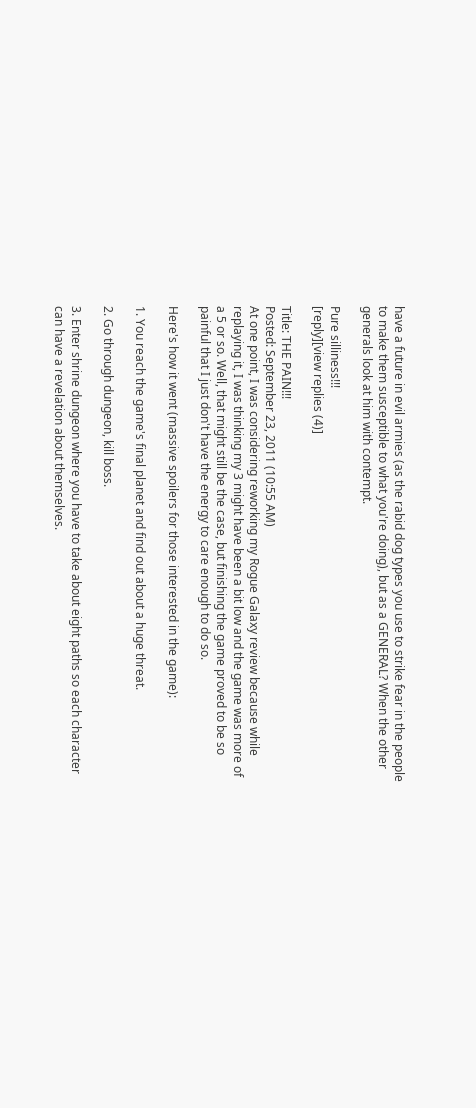have a future in evil armies (as the rabid dog types you use to strike fear in the people to make them susceptible to what you're doing), but as a GENERAL? When the other generals look at him with contempt.

Pure silliness!!!
[reply][view replies (4)]

Title: THE PAIN!!!
Posted: September 23, 2011 (10:55 AM)
At one point, I was considering reworking my Rogue Galaxy review because while replaying it, I was thinking my 3 might have been a bit low and the game was more of a 5 or so. Well, that might still be the case, but finishing the game proved to be so painful that I just don't have the energy to care enough to do so.

Here's how it went (massive spoilers for those interested in the game):

1. You reach the game's final planet and find out about a huge threat.

2. Go through dungeon, kill boss.

3. Enter shrine dungeon where you have to take about eight paths so each character can have a revelation about themselves.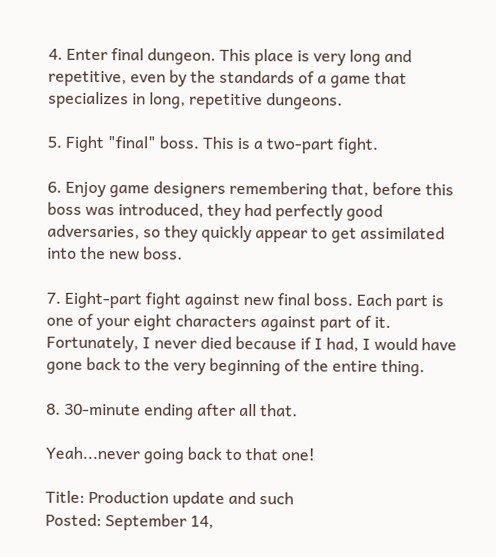4. Enter final dungeon. This place is very long and repetitive, even by the standards of a game that specializes in long, repetitive dungeons.

5. Fight "final" boss. This is a two-part fight.

6. Enjoy game designers remembering that, before this boss was introduced, they had perfectly good adversaries, so they quickly appear to get assimilated into the new boss.

7. Eight-part fight against new final boss. Each part is one of your eight characters against part of it. Fortunately, I never died because if I had, I would have gone back to the very beginning of the entire thing.

8. 30-minute ending after all that.

Yeah...never going back to that one!

Title: Production update and such
Posted: September 14,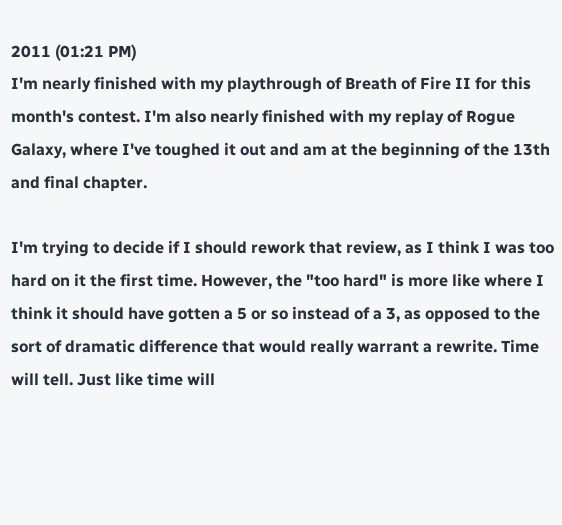2011 (01:21 PM)
I'm nearly finished with my playthrough of Breath of Fire II for this month's contest. I'm also nearly finished with my replay of Rogue Galaxy, where I've toughed it out and am at the beginning of the 13th and final chapter.

I'm trying to decide if I should rework that review, as I think I was too hard on it the first time. However, the "too hard" is more like where I think it should have gotten a 5 or so instead of a 3, as opposed to the sort of dramatic difference that would really warrant a rewrite. Time will tell. Just like time will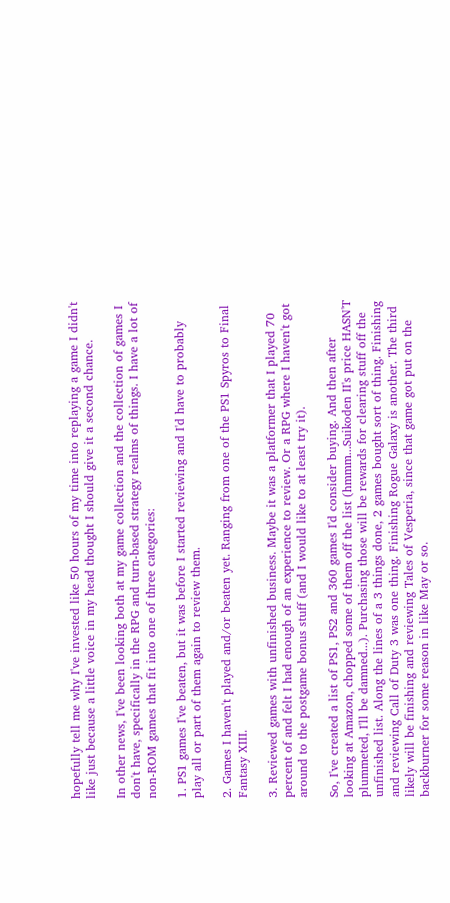hopefully tell me why I've invested like 50 hours of my time into replaying a game I didn't like just because a little voice in my head thought I should give it a second chance.

In other news, I've been looking both at my game collection and the collection of games I don't have, specifically in the RPG and turn-based strategy realms of things. I have a lot of non-ROM games that fit into one of three categories:

1. PS1 games I've beaten, but it was before I started reviewing and I'd have to probably play all or part of them again to review them.

2. Games I haven't played and/or beaten yet. Ranging from one of the PS1 Spyros to Final Fantasy XIII.

3. Reviewed games with unfinished business. Maybe it was a platformer that I played 70 percent of and felt I had enough of an experience to review. Or a RPG where I haven't got around to the postgame bonus stuff (and I would like to at least try it).

So, I've created a list of PS1, PS2 and 360 games I'd consider buying. And then after looking at Amazon, chopped some of them off the list (hmmm...Suikoden II's price HASN'T plummeted, I'll be damned...). Purchasing those will be rewards for clearing stuff off the unfinished list. Along the lines of a 3 things done, 2 games bought sort of thing. Finishing and reviewing Call of Duty 3 was one thing. Finishing Rogue Galaxy is another. The third likely will be finishing and reviewing Tales of Vesperia, since that game got put on the backburner for some reason in like May or so.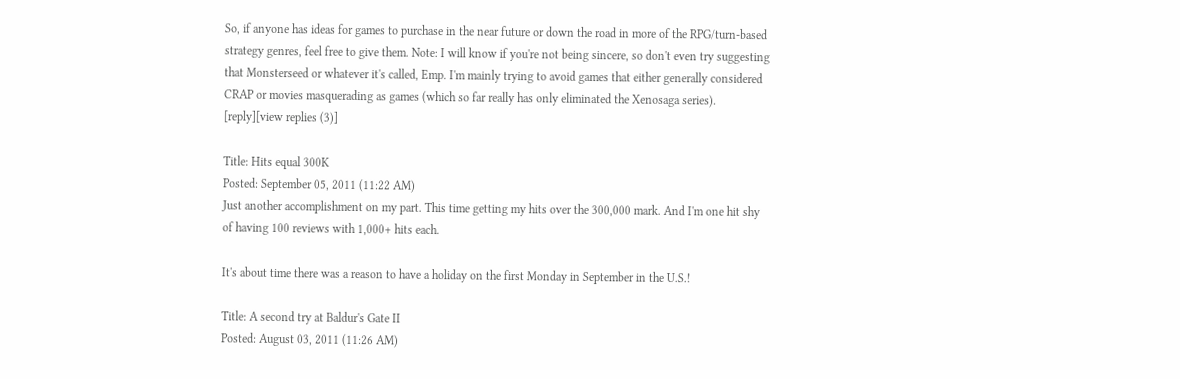So, if anyone has ideas for games to purchase in the near future or down the road in more of the RPG/turn-based strategy genres, feel free to give them. Note: I will know if you're not being sincere, so don't even try suggesting that Monsterseed or whatever it's called, Emp. I'm mainly trying to avoid games that either generally considered CRAP or movies masquerading as games (which so far really has only eliminated the Xenosaga series).
[reply][view replies (3)]

Title: Hits equal 300K
Posted: September 05, 2011 (11:22 AM)
Just another accomplishment on my part. This time getting my hits over the 300,000 mark. And I'm one hit shy of having 100 reviews with 1,000+ hits each.

It's about time there was a reason to have a holiday on the first Monday in September in the U.S.!

Title: A second try at Baldur's Gate II
Posted: August 03, 2011 (11:26 AM)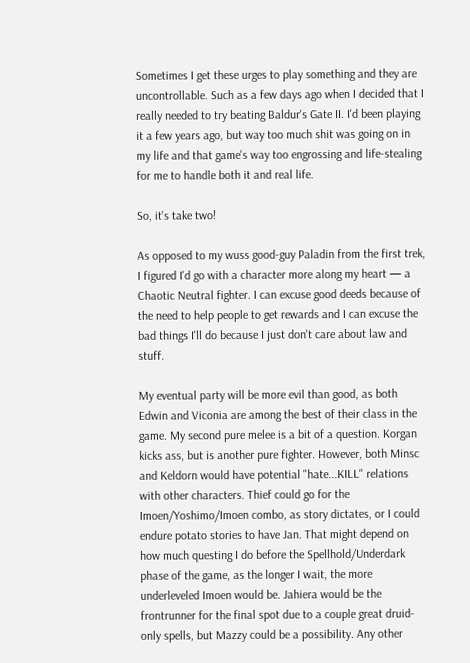Sometimes I get these urges to play something and they are uncontrollable. Such as a few days ago when I decided that I really needed to try beating Baldur's Gate II. I'd been playing it a few years ago, but way too much shit was going on in my life and that game's way too engrossing and life-stealing for me to handle both it and real life.

So, it's take two!

As opposed to my wuss good-guy Paladin from the first trek, I figured I'd go with a character more along my heart — a Chaotic Neutral fighter. I can excuse good deeds because of the need to help people to get rewards and I can excuse the bad things I'll do because I just don't care about law and stuff.

My eventual party will be more evil than good, as both Edwin and Viconia are among the best of their class in the game. My second pure melee is a bit of a question. Korgan kicks ass, but is another pure fighter. However, both Minsc and Keldorn would have potential "hate...KILL" relations with other characters. Thief could go for the Imoen/Yoshimo/Imoen combo, as story dictates, or I could endure potato stories to have Jan. That might depend on how much questing I do before the Spellhold/Underdark phase of the game, as the longer I wait, the more underleveled Imoen would be. Jahiera would be the frontrunner for the final spot due to a couple great druid-only spells, but Mazzy could be a possibility. Any other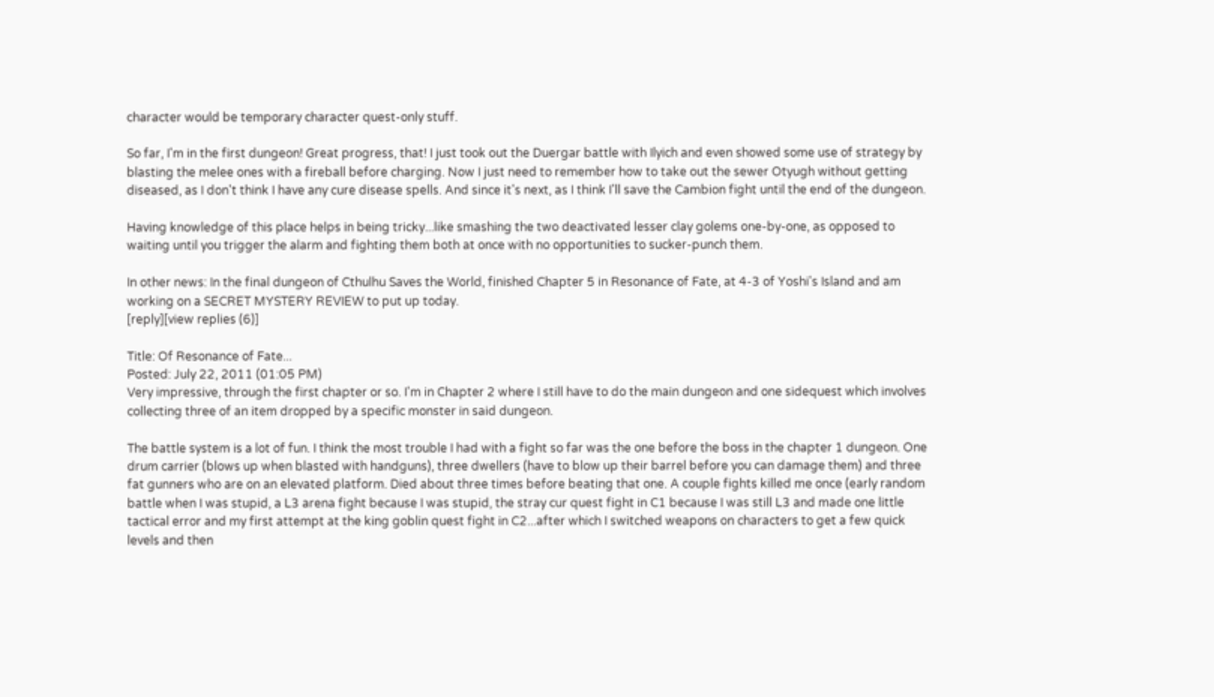character would be temporary character quest-only stuff.

So far, I'm in the first dungeon! Great progress, that! I just took out the Duergar battle with Ilyich and even showed some use of strategy by blasting the melee ones with a fireball before charging. Now I just need to remember how to take out the sewer Otyugh without getting diseased, as I don't think I have any cure disease spells. And since it's next, as I think I'll save the Cambion fight until the end of the dungeon.

Having knowledge of this place helps in being tricky...like smashing the two deactivated lesser clay golems one-by-one, as opposed to waiting until you trigger the alarm and fighting them both at once with no opportunities to sucker-punch them.

In other news: In the final dungeon of Cthulhu Saves the World, finished Chapter 5 in Resonance of Fate, at 4-3 of Yoshi's Island and am working on a SECRET MYSTERY REVIEW to put up today.
[reply][view replies (6)]

Title: Of Resonance of Fate...
Posted: July 22, 2011 (01:05 PM)
Very impressive, through the first chapter or so. I'm in Chapter 2 where I still have to do the main dungeon and one sidequest which involves collecting three of an item dropped by a specific monster in said dungeon.

The battle system is a lot of fun. I think the most trouble I had with a fight so far was the one before the boss in the chapter 1 dungeon. One drum carrier (blows up when blasted with handguns), three dwellers (have to blow up their barrel before you can damage them) and three fat gunners who are on an elevated platform. Died about three times before beating that one. A couple fights killed me once (early random battle when I was stupid, a L3 arena fight because I was stupid, the stray cur quest fight in C1 because I was still L3 and made one little tactical error and my first attempt at the king goblin quest fight in C2...after which I switched weapons on characters to get a few quick levels and then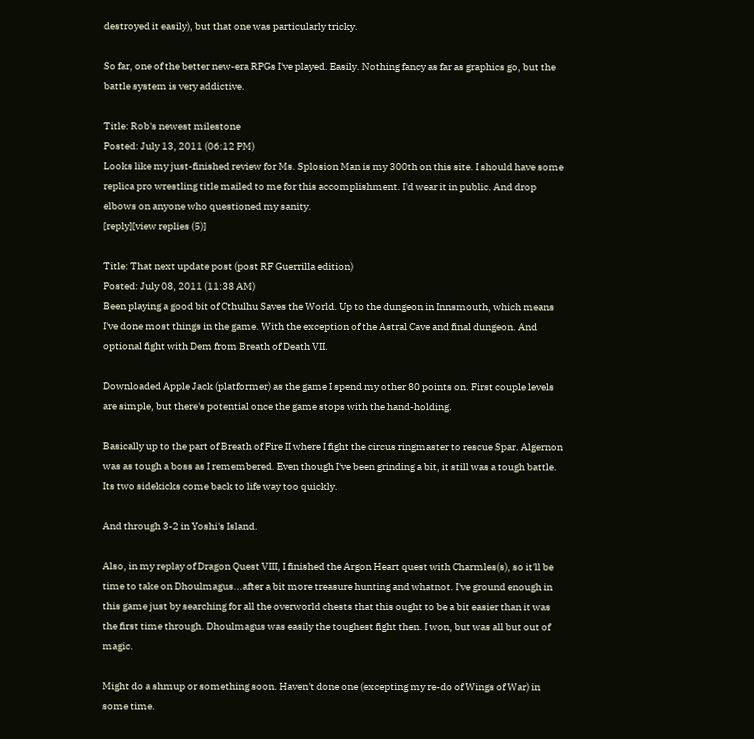destroyed it easily), but that one was particularly tricky.

So far, one of the better new-era RPGs I've played. Easily. Nothing fancy as far as graphics go, but the battle system is very addictive.

Title: Rob's newest milestone
Posted: July 13, 2011 (06:12 PM)
Looks like my just-finished review for Ms. Splosion Man is my 300th on this site. I should have some replica pro wrestling title mailed to me for this accomplishment. I'd wear it in public. And drop elbows on anyone who questioned my sanity.
[reply][view replies (5)]

Title: That next update post (post RF Guerrilla edition)
Posted: July 08, 2011 (11:38 AM)
Been playing a good bit of Cthulhu Saves the World. Up to the dungeon in Innsmouth, which means I've done most things in the game. With the exception of the Astral Cave and final dungeon. And optional fight with Dem from Breath of Death VII.

Downloaded Apple Jack (platformer) as the game I spend my other 80 points on. First couple levels are simple, but there's potential once the game stops with the hand-holding.

Basically up to the part of Breath of Fire II where I fight the circus ringmaster to rescue Spar. Algernon was as tough a boss as I remembered. Even though I've been grinding a bit, it still was a tough battle. Its two sidekicks come back to life way too quickly.

And through 3-2 in Yoshi's Island.

Also, in my replay of Dragon Quest VIII, I finished the Argon Heart quest with Charmles(s), so it'll be time to take on Dhoulmagus...after a bit more treasure hunting and whatnot. I've ground enough in this game just by searching for all the overworld chests that this ought to be a bit easier than it was the first time through. Dhoulmagus was easily the toughest fight then. I won, but was all but out of magic.

Might do a shmup or something soon. Haven't done one (excepting my re-do of Wings of War) in some time.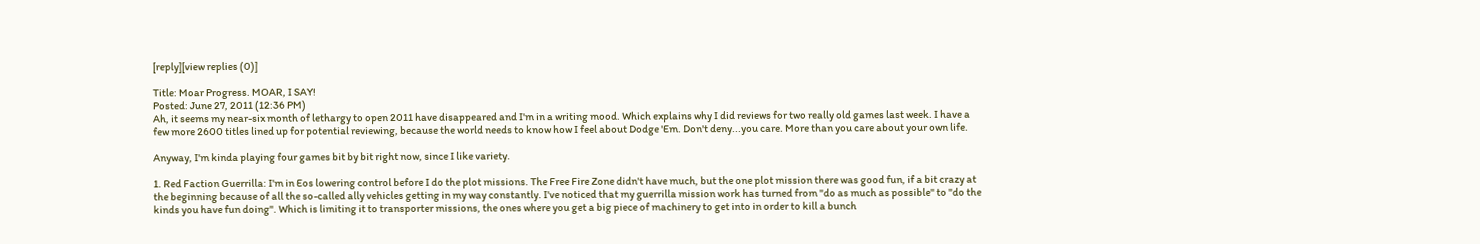[reply][view replies (0)]

Title: Moar Progress. MOAR, I SAY!
Posted: June 27, 2011 (12:36 PM)
Ah, it seems my near-six month of lethargy to open 2011 have disappeared and I'm in a writing mood. Which explains why I did reviews for two really old games last week. I have a few more 2600 titles lined up for potential reviewing, because the world needs to know how I feel about Dodge 'Em. Don't deny...you care. More than you care about your own life.

Anyway, I'm kinda playing four games bit by bit right now, since I like variety.

1. Red Faction Guerrilla: I'm in Eos lowering control before I do the plot missions. The Free Fire Zone didn't have much, but the one plot mission there was good fun, if a bit crazy at the beginning because of all the so-called ally vehicles getting in my way constantly. I've noticed that my guerrilla mission work has turned from "do as much as possible" to "do the kinds you have fun doing". Which is limiting it to transporter missions, the ones where you get a big piece of machinery to get into in order to kill a bunch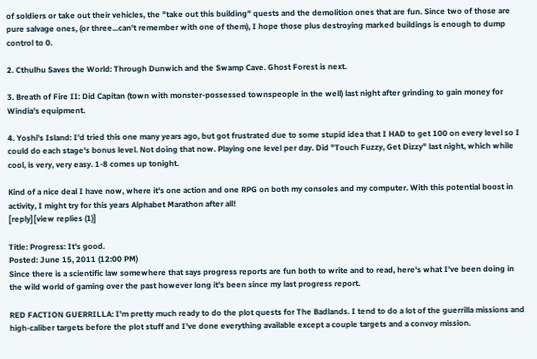of soldiers or take out their vehicles, the "take out this building" quests and the demolition ones that are fun. Since two of those are pure salvage ones, (or three...can't remember with one of them), I hope those plus destroying marked buildings is enough to dump control to 0.

2. Cthulhu Saves the World: Through Dunwich and the Swamp Cave. Ghost Forest is next.

3. Breath of Fire II: Did Capitan (town with monster-possessed townspeople in the well) last night after grinding to gain money for Windia's equipment.

4. Yoshi's Island: I'd tried this one many years ago, but got frustrated due to some stupid idea that I HAD to get 100 on every level so I could do each stage's bonus level. Not doing that now. Playing one level per day. Did "Touch Fuzzy, Get Dizzy" last night, which while cool, is very, very easy. 1-8 comes up tonight.

Kind of a nice deal I have now, where it's one action and one RPG on both my consoles and my computer. With this potential boost in activity, I might try for this years Alphabet Marathon after all!
[reply][view replies (1)]

Title: Progress: It's good.
Posted: June 15, 2011 (12:00 PM)
Since there is a scientific law somewhere that says progress reports are fun both to write and to read, here's what I've been doing in the wild world of gaming over the past however long it's been since my last progress report.

RED FACTION GUERRILLA: I'm pretty much ready to do the plot quests for The Badlands. I tend to do a lot of the guerrilla missions and high-caliber targets before the plot stuff and I've done everything available except a couple targets and a convoy mission.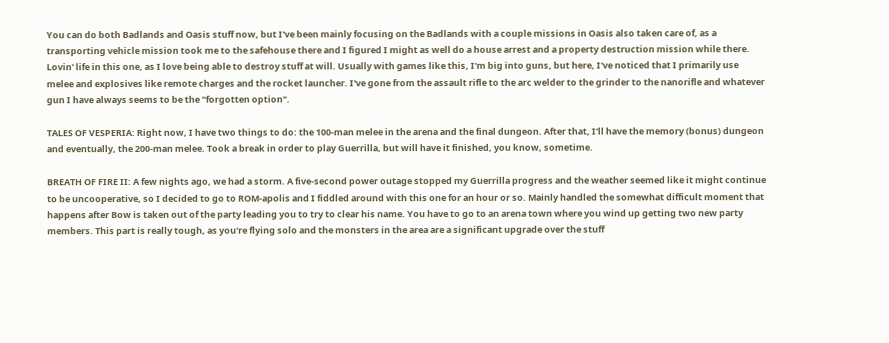You can do both Badlands and Oasis stuff now, but I've been mainly focusing on the Badlands with a couple missions in Oasis also taken care of, as a transporting vehicle mission took me to the safehouse there and I figured I might as well do a house arrest and a property destruction mission while there. Lovin' life in this one, as I love being able to destroy stuff at will. Usually with games like this, I'm big into guns, but here, I've noticed that I primarily use melee and explosives like remote charges and the rocket launcher. I've gone from the assault rifle to the arc welder to the grinder to the nanorifle and whatever gun I have always seems to be the "forgotten option".

TALES OF VESPERIA: Right now, I have two things to do: the 100-man melee in the arena and the final dungeon. After that, I'll have the memory (bonus) dungeon and eventually, the 200-man melee. Took a break in order to play Guerrilla, but will have it finished, you know, sometime.

BREATH OF FIRE II: A few nights ago, we had a storm. A five-second power outage stopped my Guerrilla progress and the weather seemed like it might continue to be uncooperative, so I decided to go to ROM-apolis and I fiddled around with this one for an hour or so. Mainly handled the somewhat difficult moment that happens after Bow is taken out of the party leading you to try to clear his name. You have to go to an arena town where you wind up getting two new party members. This part is really tough, as you're flying solo and the monsters in the area are a significant upgrade over the stuff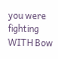you were fighting WITH Bow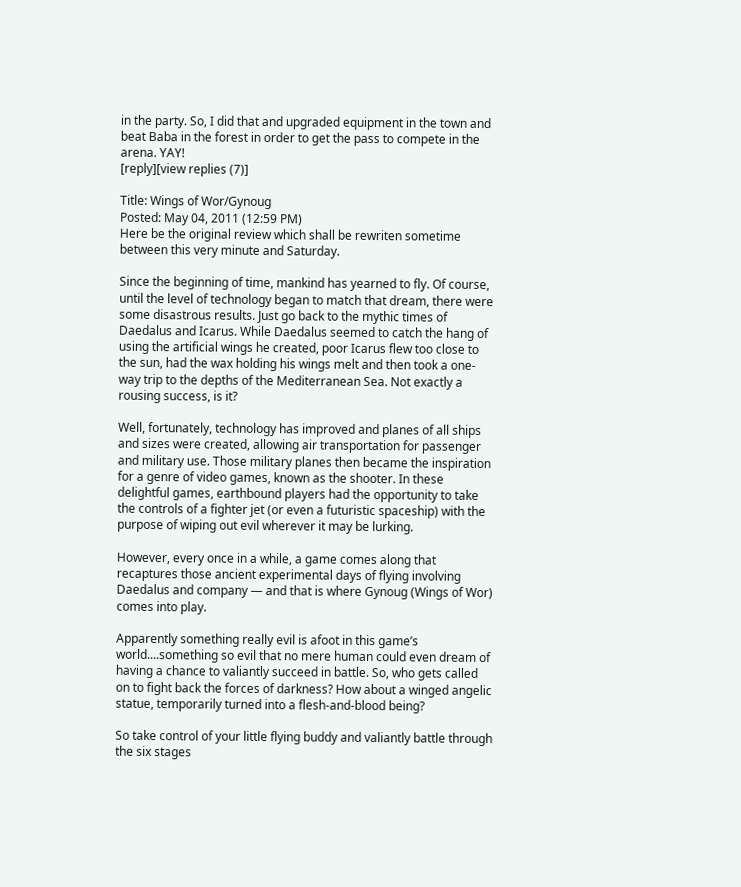in the party. So, I did that and upgraded equipment in the town and beat Baba in the forest in order to get the pass to compete in the arena. YAY!
[reply][view replies (7)]

Title: Wings of Wor/Gynoug
Posted: May 04, 2011 (12:59 PM)
Here be the original review which shall be rewriten sometime between this very minute and Saturday.

Since the beginning of time, mankind has yearned to fly. Of course, until the level of technology began to match that dream, there were some disastrous results. Just go back to the mythic times of Daedalus and Icarus. While Daedalus seemed to catch the hang of using the artificial wings he created, poor Icarus flew too close to the sun, had the wax holding his wings melt and then took a one-way trip to the depths of the Mediterranean Sea. Not exactly a rousing success, is it?

Well, fortunately, technology has improved and planes of all ships and sizes were created, allowing air transportation for passenger and military use. Those military planes then became the inspiration for a genre of video games, known as the shooter. In these delightful games, earthbound players had the opportunity to take the controls of a fighter jet (or even a futuristic spaceship) with the purpose of wiping out evil wherever it may be lurking.

However, every once in a while, a game comes along that recaptures those ancient experimental days of flying involving Daedalus and company — and that is where Gynoug (Wings of Wor) comes into play.

Apparently something really evil is afoot in this game’s world....something so evil that no mere human could even dream of having a chance to valiantly succeed in battle. So, who gets called on to fight back the forces of darkness? How about a winged angelic statue, temporarily turned into a flesh-and-blood being?

So take control of your little flying buddy and valiantly battle through the six stages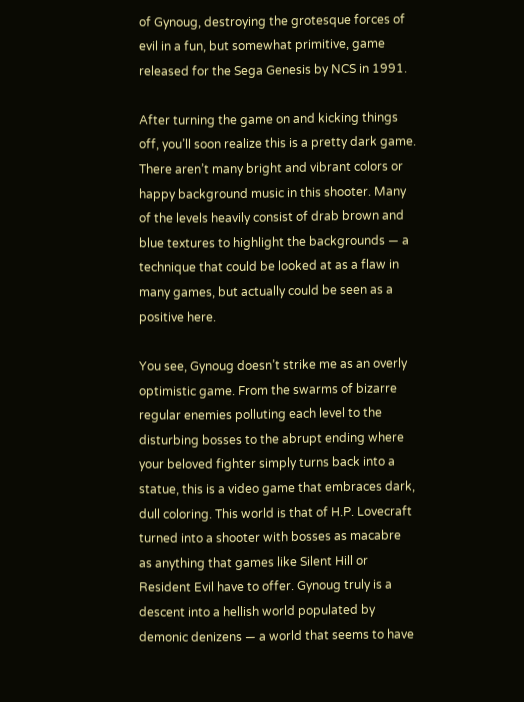of Gynoug, destroying the grotesque forces of evil in a fun, but somewhat primitive, game released for the Sega Genesis by NCS in 1991.

After turning the game on and kicking things off, you’ll soon realize this is a pretty dark game. There aren’t many bright and vibrant colors or happy background music in this shooter. Many of the levels heavily consist of drab brown and blue textures to highlight the backgrounds — a technique that could be looked at as a flaw in many games, but actually could be seen as a positive here.

You see, Gynoug doesn’t strike me as an overly optimistic game. From the swarms of bizarre regular enemies polluting each level to the disturbing bosses to the abrupt ending where your beloved fighter simply turns back into a statue, this is a video game that embraces dark, dull coloring. This world is that of H.P. Lovecraft turned into a shooter with bosses as macabre as anything that games like Silent Hill or Resident Evil have to offer. Gynoug truly is a descent into a hellish world populated by demonic denizens — a world that seems to have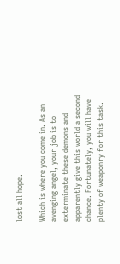lost all hope.

Which is where you come in. As an avenging angel, your job is to exterminate these demons and apparently give this world a second chance. Fortunately, you will have plenty of weaponry for this task.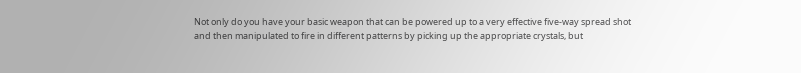Not only do you have your basic weapon that can be powered up to a very effective five-way spread shot and then manipulated to fire in different patterns by picking up the appropriate crystals, but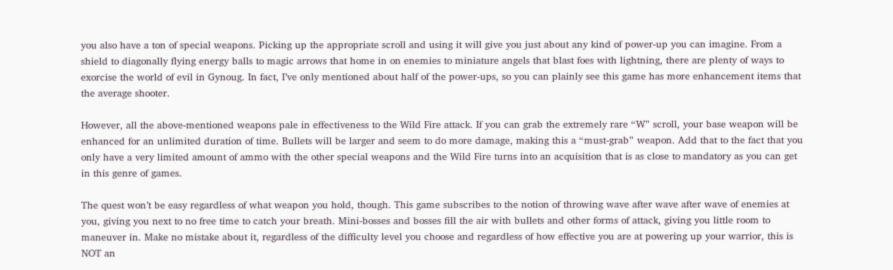you also have a ton of special weapons. Picking up the appropriate scroll and using it will give you just about any kind of power-up you can imagine. From a shield to diagonally flying energy balls to magic arrows that home in on enemies to miniature angels that blast foes with lightning, there are plenty of ways to exorcise the world of evil in Gynoug. In fact, I’ve only mentioned about half of the power-ups, so you can plainly see this game has more enhancement items that the average shooter.

However, all the above-mentioned weapons pale in effectiveness to the Wild Fire attack. If you can grab the extremely rare “W” scroll, your base weapon will be enhanced for an unlimited duration of time. Bullets will be larger and seem to do more damage, making this a “must-grab” weapon. Add that to the fact that you only have a very limited amount of ammo with the other special weapons and the Wild Fire turns into an acquisition that is as close to mandatory as you can get in this genre of games.

The quest won’t be easy regardless of what weapon you hold, though. This game subscribes to the notion of throwing wave after wave after wave of enemies at you, giving you next to no free time to catch your breath. Mini-bosses and bosses fill the air with bullets and other forms of attack, giving you little room to maneuver in. Make no mistake about it, regardless of the difficulty level you choose and regardless of how effective you are at powering up your warrior, this is NOT an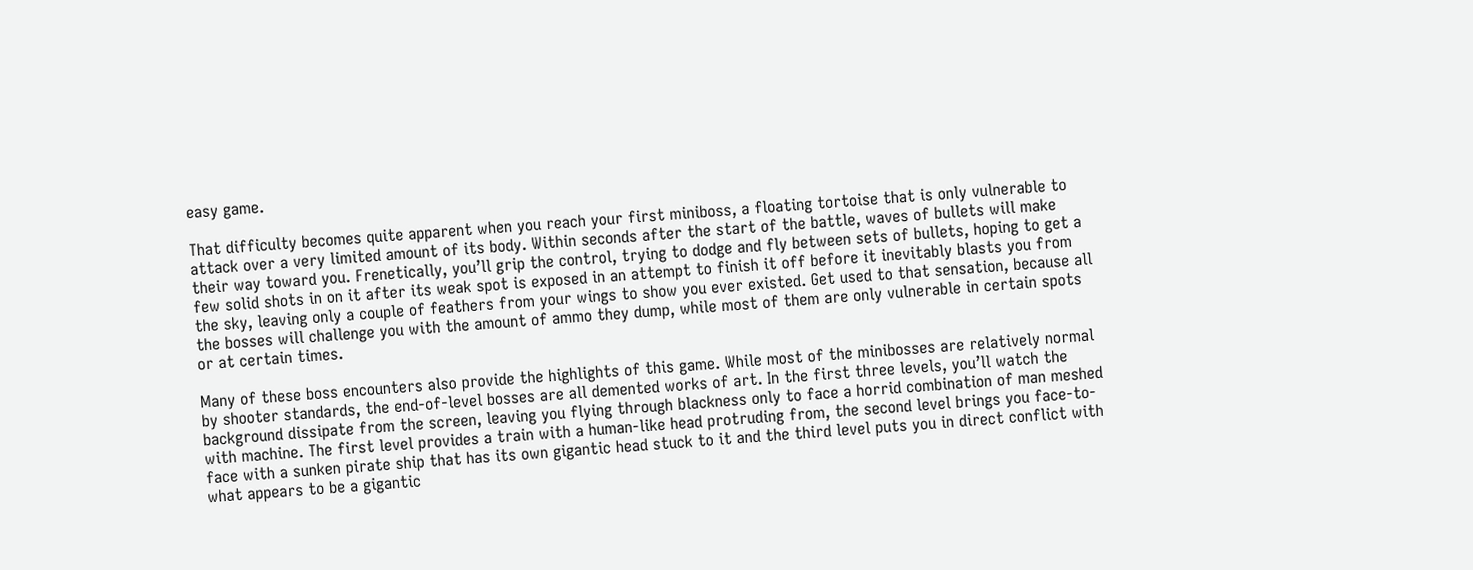easy game.

That difficulty becomes quite apparent when you reach your first miniboss, a floating tortoise that is only vulnerable to attack over a very limited amount of its body. Within seconds after the start of the battle, waves of bullets will make their way toward you. Frenetically, you’ll grip the control, trying to dodge and fly between sets of bullets, hoping to get a few solid shots in on it after its weak spot is exposed in an attempt to finish it off before it inevitably blasts you from the sky, leaving only a couple of feathers from your wings to show you ever existed. Get used to that sensation, because all the bosses will challenge you with the amount of ammo they dump, while most of them are only vulnerable in certain spots or at certain times.

Many of these boss encounters also provide the highlights of this game. While most of the minibosses are relatively normal by shooter standards, the end-of-level bosses are all demented works of art. In the first three levels, you’ll watch the background dissipate from the screen, leaving you flying through blackness only to face a horrid combination of man meshed with machine. The first level provides a train with a human-like head protruding from, the second level brings you face-to-face with a sunken pirate ship that has its own gigantic head stuck to it and the third level puts you in direct conflict with what appears to be a gigantic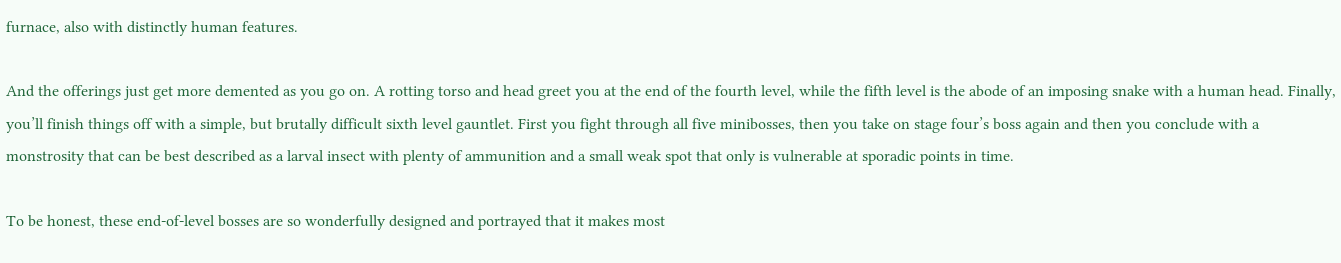furnace, also with distinctly human features.

And the offerings just get more demented as you go on. A rotting torso and head greet you at the end of the fourth level, while the fifth level is the abode of an imposing snake with a human head. Finally, you’ll finish things off with a simple, but brutally difficult sixth level gauntlet. First you fight through all five minibosses, then you take on stage four’s boss again and then you conclude with a monstrosity that can be best described as a larval insect with plenty of ammunition and a small weak spot that only is vulnerable at sporadic points in time.

To be honest, these end-of-level bosses are so wonderfully designed and portrayed that it makes most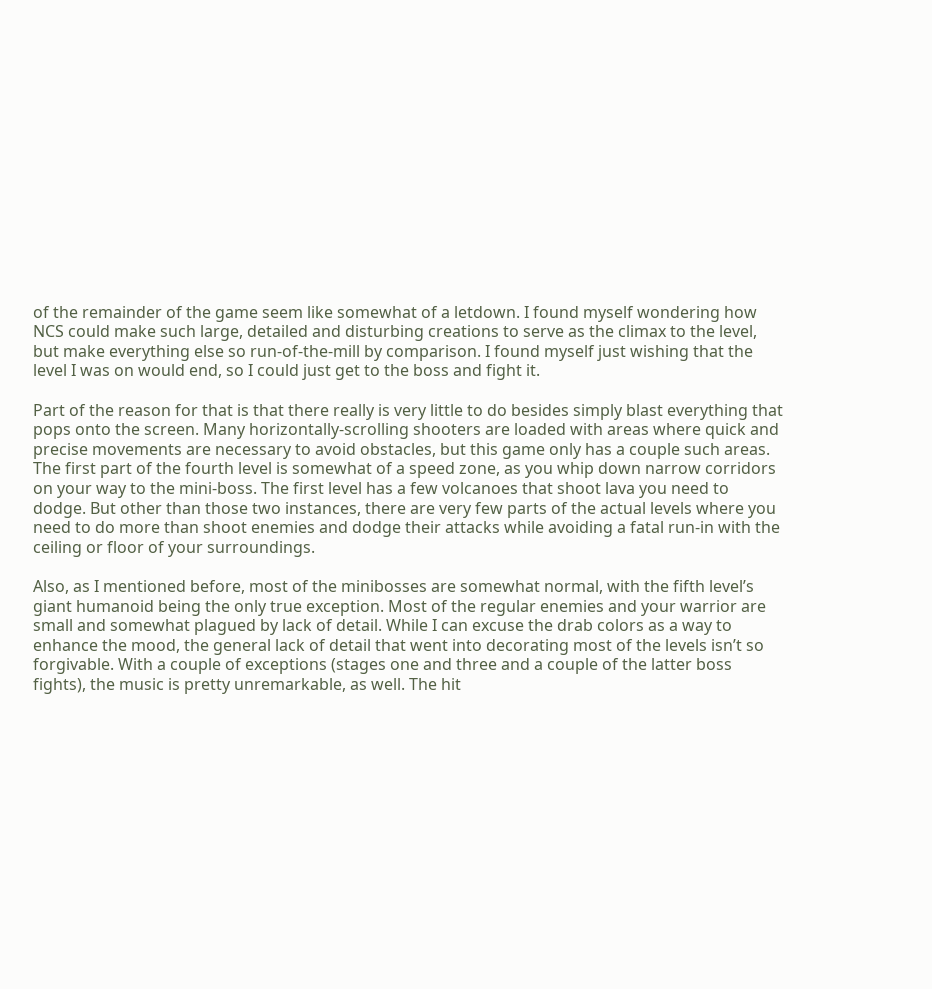of the remainder of the game seem like somewhat of a letdown. I found myself wondering how NCS could make such large, detailed and disturbing creations to serve as the climax to the level, but make everything else so run-of-the-mill by comparison. I found myself just wishing that the level I was on would end, so I could just get to the boss and fight it.

Part of the reason for that is that there really is very little to do besides simply blast everything that pops onto the screen. Many horizontally-scrolling shooters are loaded with areas where quick and precise movements are necessary to avoid obstacles, but this game only has a couple such areas. The first part of the fourth level is somewhat of a speed zone, as you whip down narrow corridors on your way to the mini-boss. The first level has a few volcanoes that shoot lava you need to dodge. But other than those two instances, there are very few parts of the actual levels where you need to do more than shoot enemies and dodge their attacks while avoiding a fatal run-in with the ceiling or floor of your surroundings.

Also, as I mentioned before, most of the minibosses are somewhat normal, with the fifth level’s giant humanoid being the only true exception. Most of the regular enemies and your warrior are small and somewhat plagued by lack of detail. While I can excuse the drab colors as a way to enhance the mood, the general lack of detail that went into decorating most of the levels isn’t so forgivable. With a couple of exceptions (stages one and three and a couple of the latter boss fights), the music is pretty unremarkable, as well. The hit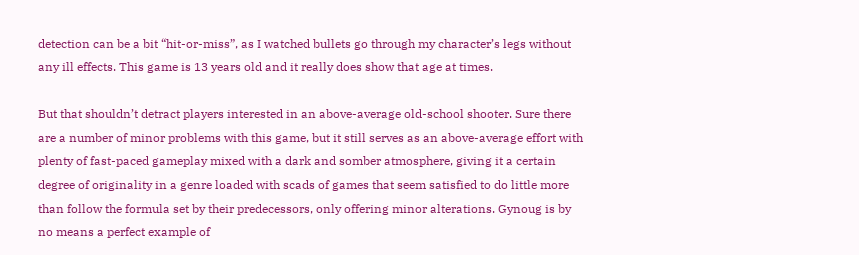detection can be a bit “hit-or-miss”, as I watched bullets go through my character’s legs without any ill effects. This game is 13 years old and it really does show that age at times.

But that shouldn’t detract players interested in an above-average old-school shooter. Sure there are a number of minor problems with this game, but it still serves as an above-average effort with plenty of fast-paced gameplay mixed with a dark and somber atmosphere, giving it a certain degree of originality in a genre loaded with scads of games that seem satisfied to do little more than follow the formula set by their predecessors, only offering minor alterations. Gynoug is by no means a perfect example of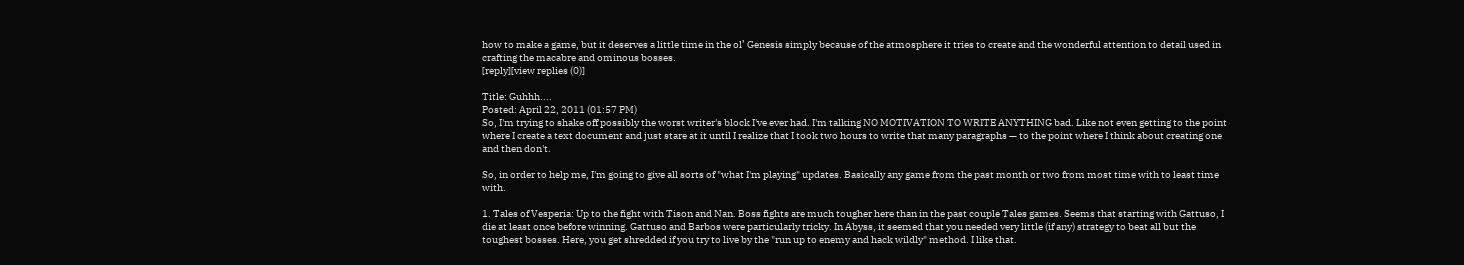how to make a game, but it deserves a little time in the ol’ Genesis simply because of the atmosphere it tries to create and the wonderful attention to detail used in crafting the macabre and ominous bosses.
[reply][view replies (0)]

Title: Guhhh....
Posted: April 22, 2011 (01:57 PM)
So, I'm trying to shake off possibly the worst writer's block I've ever had. I'm talking NO MOTIVATION TO WRITE ANYTHING bad. Like not even getting to the point where I create a text document and just stare at it until I realize that I took two hours to write that many paragraphs — to the point where I think about creating one and then don't.

So, in order to help me, I'm going to give all sorts of "what I'm playing" updates. Basically any game from the past month or two from most time with to least time with.

1. Tales of Vesperia: Up to the fight with Tison and Nan. Boss fights are much tougher here than in the past couple Tales games. Seems that starting with Gattuso, I die at least once before winning. Gattuso and Barbos were particularly tricky. In Abyss, it seemed that you needed very little (if any) strategy to beat all but the toughest bosses. Here, you get shredded if you try to live by the "run up to enemy and hack wildly" method. I like that.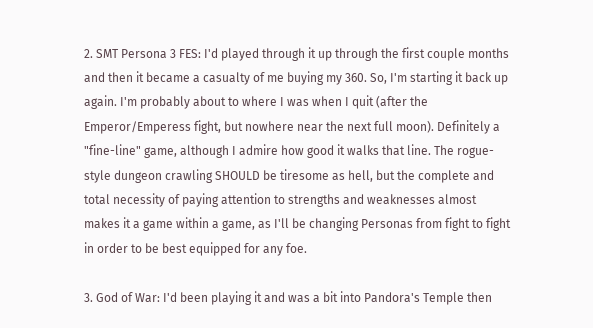2. SMT Persona 3 FES: I'd played through it up through the first couple months and then it became a casualty of me buying my 360. So, I'm starting it back up again. I'm probably about to where I was when I quit (after the Emperor/Emperess fight, but nowhere near the next full moon). Definitely a "fine-line" game, although I admire how good it walks that line. The rogue-style dungeon crawling SHOULD be tiresome as hell, but the complete and total necessity of paying attention to strengths and weaknesses almost makes it a game within a game, as I'll be changing Personas from fight to fight in order to be best equipped for any foe.

3. God of War: I'd been playing it and was a bit into Pandora's Temple then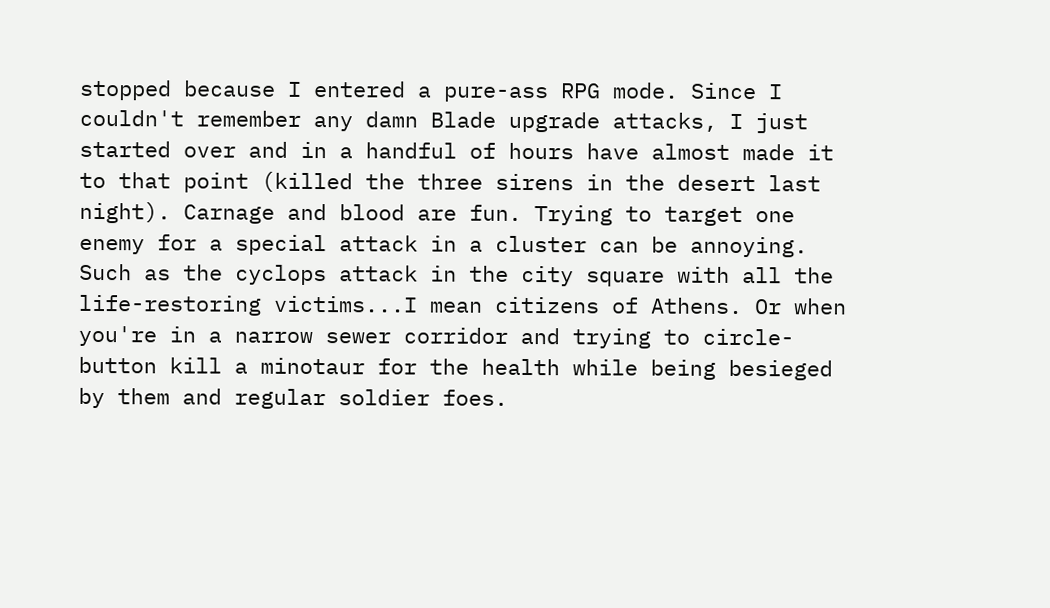stopped because I entered a pure-ass RPG mode. Since I couldn't remember any damn Blade upgrade attacks, I just started over and in a handful of hours have almost made it to that point (killed the three sirens in the desert last night). Carnage and blood are fun. Trying to target one enemy for a special attack in a cluster can be annoying. Such as the cyclops attack in the city square with all the life-restoring victims...I mean citizens of Athens. Or when you're in a narrow sewer corridor and trying to circle-button kill a minotaur for the health while being besieged by them and regular soldier foes.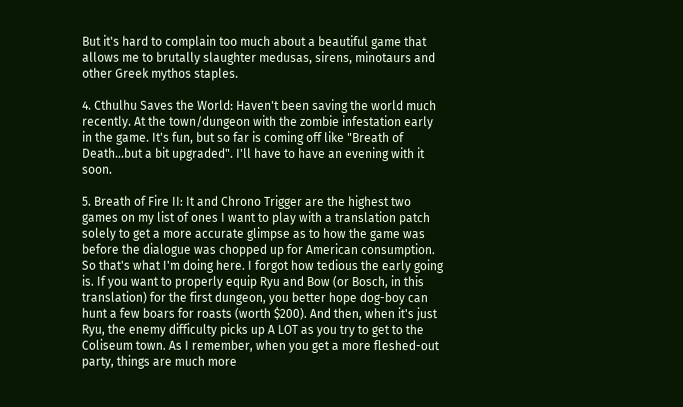But it's hard to complain too much about a beautiful game that allows me to brutally slaughter medusas, sirens, minotaurs and other Greek mythos staples.

4. Cthulhu Saves the World: Haven't been saving the world much recently. At the town/dungeon with the zombie infestation early in the game. It's fun, but so far is coming off like "Breath of Death...but a bit upgraded". I'll have to have an evening with it soon.

5. Breath of Fire II: It and Chrono Trigger are the highest two games on my list of ones I want to play with a translation patch solely to get a more accurate glimpse as to how the game was before the dialogue was chopped up for American consumption. So that's what I'm doing here. I forgot how tedious the early going is. If you want to properly equip Ryu and Bow (or Bosch, in this translation) for the first dungeon, you better hope dog-boy can hunt a few boars for roasts (worth $200). And then, when it's just Ryu, the enemy difficulty picks up A LOT as you try to get to the Coliseum town. As I remember, when you get a more fleshed-out party, things are much more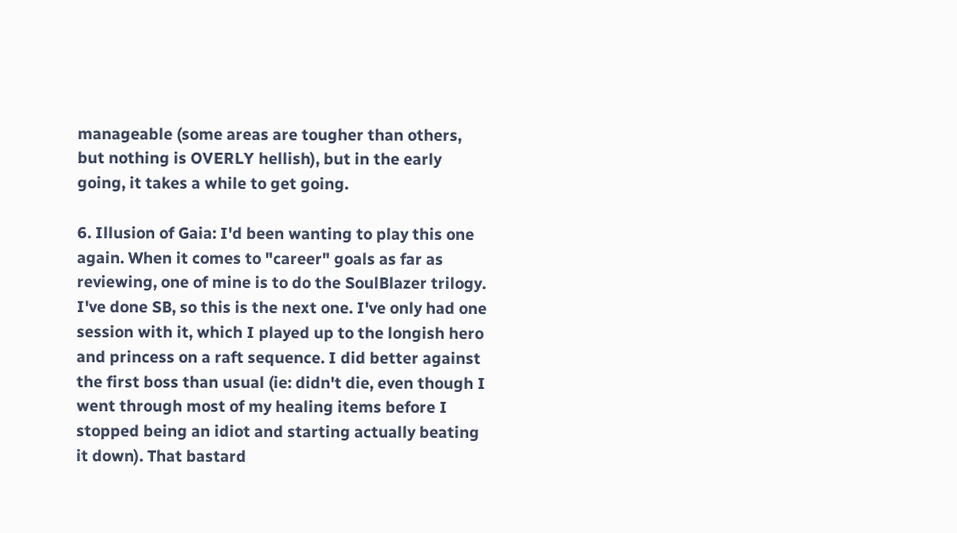manageable (some areas are tougher than others, but nothing is OVERLY hellish), but in the early going, it takes a while to get going.

6. Illusion of Gaia: I'd been wanting to play this one again. When it comes to "career" goals as far as reviewing, one of mine is to do the SoulBlazer trilogy. I've done SB, so this is the next one. I've only had one session with it, which I played up to the longish hero and princess on a raft sequence. I did better against the first boss than usual (ie: didn't die, even though I went through most of my healing items before I stopped being an idiot and starting actually beating it down). That bastard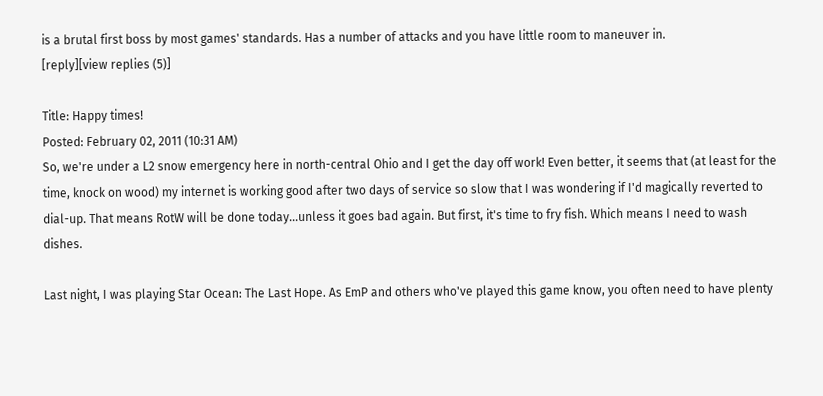is a brutal first boss by most games' standards. Has a number of attacks and you have little room to maneuver in.
[reply][view replies (5)]

Title: Happy times!
Posted: February 02, 2011 (10:31 AM)
So, we're under a L2 snow emergency here in north-central Ohio and I get the day off work! Even better, it seems that (at least for the time, knock on wood) my internet is working good after two days of service so slow that I was wondering if I'd magically reverted to dial-up. That means RotW will be done today...unless it goes bad again. But first, it's time to fry fish. Which means I need to wash dishes.

Last night, I was playing Star Ocean: The Last Hope. As EmP and others who've played this game know, you often need to have plenty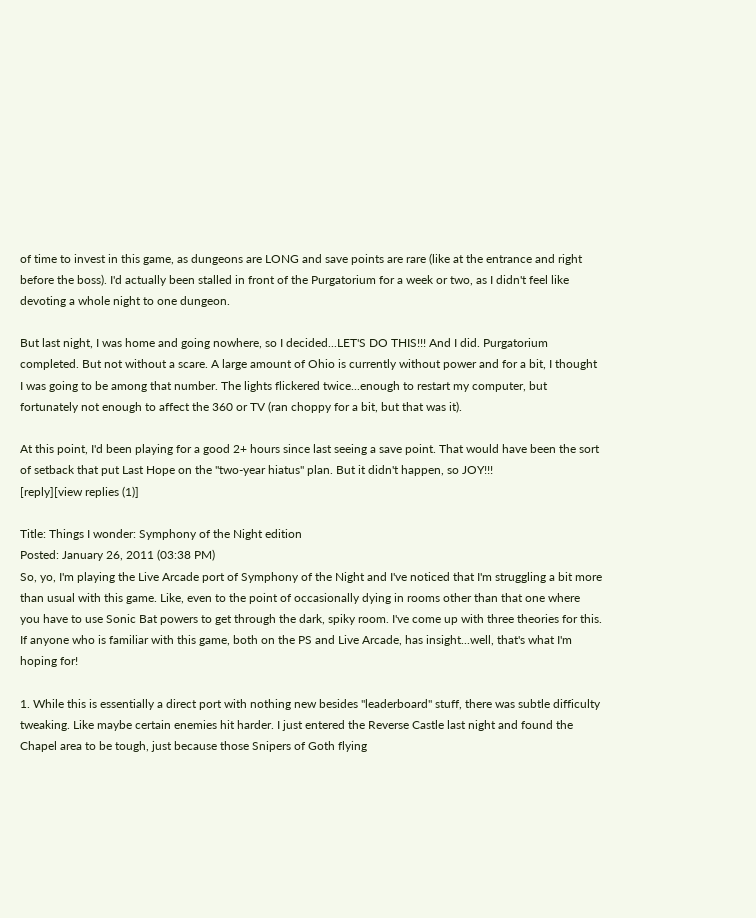of time to invest in this game, as dungeons are LONG and save points are rare (like at the entrance and right before the boss). I'd actually been stalled in front of the Purgatorium for a week or two, as I didn't feel like devoting a whole night to one dungeon.

But last night, I was home and going nowhere, so I decided...LET'S DO THIS!!! And I did. Purgatorium completed. But not without a scare. A large amount of Ohio is currently without power and for a bit, I thought I was going to be among that number. The lights flickered twice...enough to restart my computer, but fortunately not enough to affect the 360 or TV (ran choppy for a bit, but that was it).

At this point, I'd been playing for a good 2+ hours since last seeing a save point. That would have been the sort of setback that put Last Hope on the "two-year hiatus" plan. But it didn't happen, so JOY!!!
[reply][view replies (1)]

Title: Things I wonder: Symphony of the Night edition
Posted: January 26, 2011 (03:38 PM)
So, yo, I'm playing the Live Arcade port of Symphony of the Night and I've noticed that I'm struggling a bit more than usual with this game. Like, even to the point of occasionally dying in rooms other than that one where you have to use Sonic Bat powers to get through the dark, spiky room. I've come up with three theories for this. If anyone who is familiar with this game, both on the PS and Live Arcade, has insight...well, that's what I'm hoping for!

1. While this is essentially a direct port with nothing new besides "leaderboard" stuff, there was subtle difficulty tweaking. Like maybe certain enemies hit harder. I just entered the Reverse Castle last night and found the Chapel area to be tough, just because those Snipers of Goth flying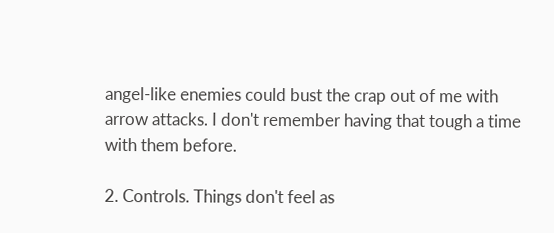angel-like enemies could bust the crap out of me with arrow attacks. I don't remember having that tough a time with them before.

2. Controls. Things don't feel as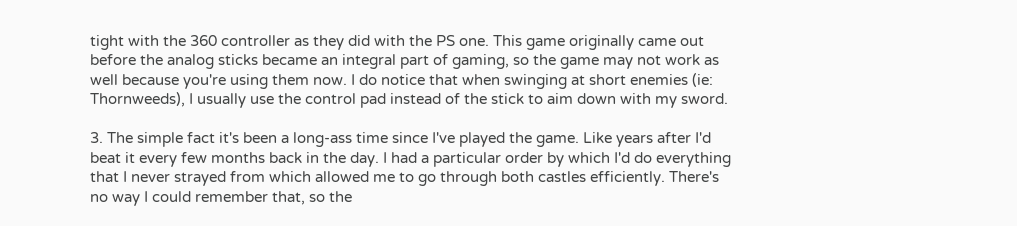tight with the 360 controller as they did with the PS one. This game originally came out before the analog sticks became an integral part of gaming, so the game may not work as well because you're using them now. I do notice that when swinging at short enemies (ie: Thornweeds), I usually use the control pad instead of the stick to aim down with my sword.

3. The simple fact it's been a long-ass time since I've played the game. Like years after I'd beat it every few months back in the day. I had a particular order by which I'd do everything that I never strayed from which allowed me to go through both castles efficiently. There's no way I could remember that, so the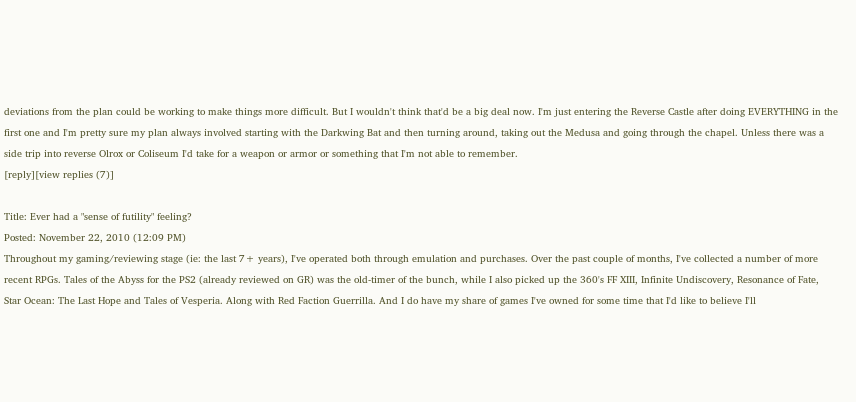deviations from the plan could be working to make things more difficult. But I wouldn't think that'd be a big deal now. I'm just entering the Reverse Castle after doing EVERYTHING in the first one and I'm pretty sure my plan always involved starting with the Darkwing Bat and then turning around, taking out the Medusa and going through the chapel. Unless there was a side trip into reverse Olrox or Coliseum I'd take for a weapon or armor or something that I'm not able to remember.
[reply][view replies (7)]

Title: Ever had a "sense of futility" feeling?
Posted: November 22, 2010 (12:09 PM)
Throughout my gaming/reviewing stage (ie: the last 7+ years), I've operated both through emulation and purchases. Over the past couple of months, I've collected a number of more recent RPGs. Tales of the Abyss for the PS2 (already reviewed on GR) was the old-timer of the bunch, while I also picked up the 360's FF XIII, Infinite Undiscovery, Resonance of Fate, Star Ocean: The Last Hope and Tales of Vesperia. Along with Red Faction Guerrilla. And I do have my share of games I've owned for some time that I'd like to believe I'll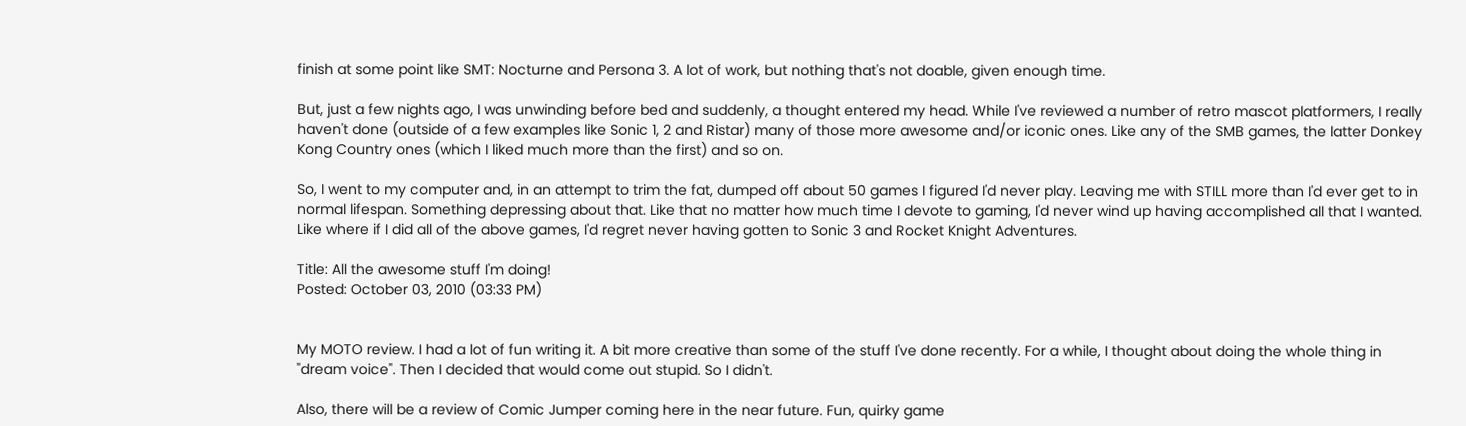finish at some point like SMT: Nocturne and Persona 3. A lot of work, but nothing that's not doable, given enough time.

But, just a few nights ago, I was unwinding before bed and suddenly, a thought entered my head. While I've reviewed a number of retro mascot platformers, I really haven't done (outside of a few examples like Sonic 1, 2 and Ristar) many of those more awesome and/or iconic ones. Like any of the SMB games, the latter Donkey Kong Country ones (which I liked much more than the first) and so on.

So, I went to my computer and, in an attempt to trim the fat, dumped off about 50 games I figured I'd never play. Leaving me with STILL more than I'd ever get to in normal lifespan. Something depressing about that. Like that no matter how much time I devote to gaming, I'd never wind up having accomplished all that I wanted. Like where if I did all of the above games, I'd regret never having gotten to Sonic 3 and Rocket Knight Adventures.

Title: All the awesome stuff I'm doing!
Posted: October 03, 2010 (03:33 PM)


My MOTO review. I had a lot of fun writing it. A bit more creative than some of the stuff I've done recently. For a while, I thought about doing the whole thing in "dream voice". Then I decided that would come out stupid. So I didn't.

Also, there will be a review of Comic Jumper coming here in the near future. Fun, quirky game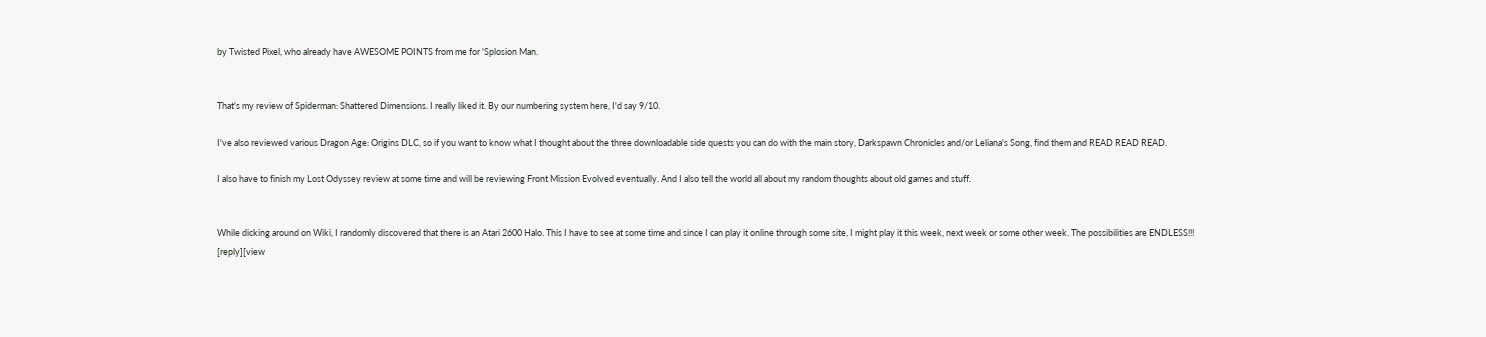by Twisted Pixel, who already have AWESOME POINTS from me for 'Splosion Man.


That's my review of Spiderman: Shattered Dimensions. I really liked it. By our numbering system here, I'd say 9/10.

I've also reviewed various Dragon Age: Origins DLC, so if you want to know what I thought about the three downloadable side quests you can do with the main story, Darkspawn Chronicles and/or Leliana's Song, find them and READ READ READ.

I also have to finish my Lost Odyssey review at some time and will be reviewing Front Mission Evolved eventually. And I also tell the world all about my random thoughts about old games and stuff.


While dicking around on Wiki, I randomly discovered that there is an Atari 2600 Halo. This I have to see at some time and since I can play it online through some site, I might play it this week, next week or some other week. The possibilities are ENDLESS!!!
[reply][view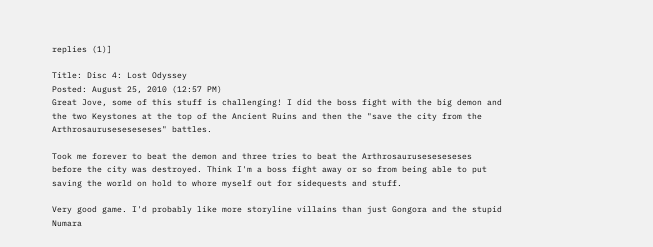replies (1)]

Title: Disc 4: Lost Odyssey
Posted: August 25, 2010 (12:57 PM)
Great Jove, some of this stuff is challenging! I did the boss fight with the big demon and the two Keystones at the top of the Ancient Ruins and then the "save the city from the Arthrosauruseseseseses" battles.

Took me forever to beat the demon and three tries to beat the Arthrosauruseseseseses before the city was destroyed. Think I'm a boss fight away or so from being able to put saving the world on hold to whore myself out for sidequests and stuff.

Very good game. I'd probably like more storyline villains than just Gongora and the stupid Numara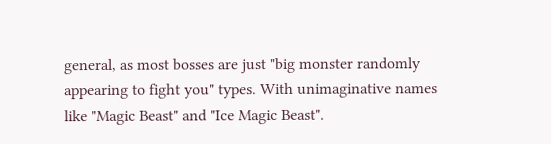general, as most bosses are just "big monster randomly appearing to fight you" types. With unimaginative names like "Magic Beast" and "Ice Magic Beast".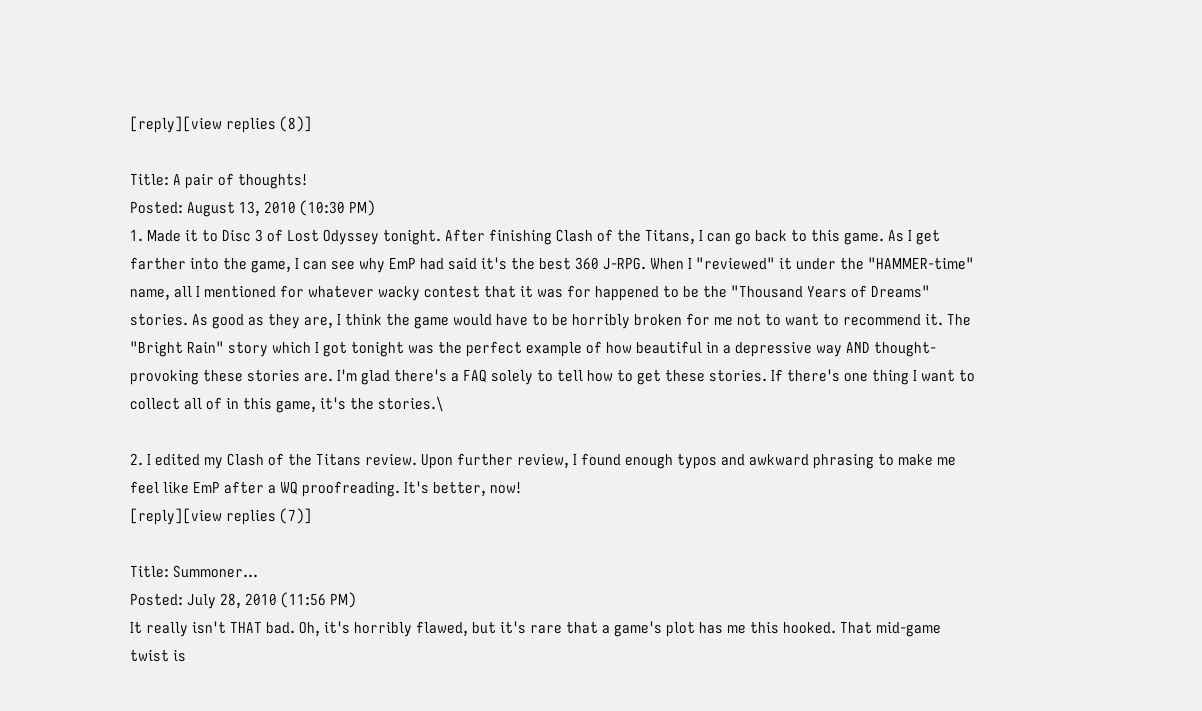[reply][view replies (8)]

Title: A pair of thoughts!
Posted: August 13, 2010 (10:30 PM)
1. Made it to Disc 3 of Lost Odyssey tonight. After finishing Clash of the Titans, I can go back to this game. As I get farther into the game, I can see why EmP had said it's the best 360 J-RPG. When I "reviewed" it under the "HAMMER-time" name, all I mentioned for whatever wacky contest that it was for happened to be the "Thousand Years of Dreams" stories. As good as they are, I think the game would have to be horribly broken for me not to want to recommend it. The "Bright Rain" story which I got tonight was the perfect example of how beautiful in a depressive way AND thought-provoking these stories are. I'm glad there's a FAQ solely to tell how to get these stories. If there's one thing I want to collect all of in this game, it's the stories.\

2. I edited my Clash of the Titans review. Upon further review, I found enough typos and awkward phrasing to make me feel like EmP after a WQ proofreading. It's better, now!
[reply][view replies (7)]

Title: Summoner...
Posted: July 28, 2010 (11:56 PM)
It really isn't THAT bad. Oh, it's horribly flawed, but it's rare that a game's plot has me this hooked. That mid-game twist is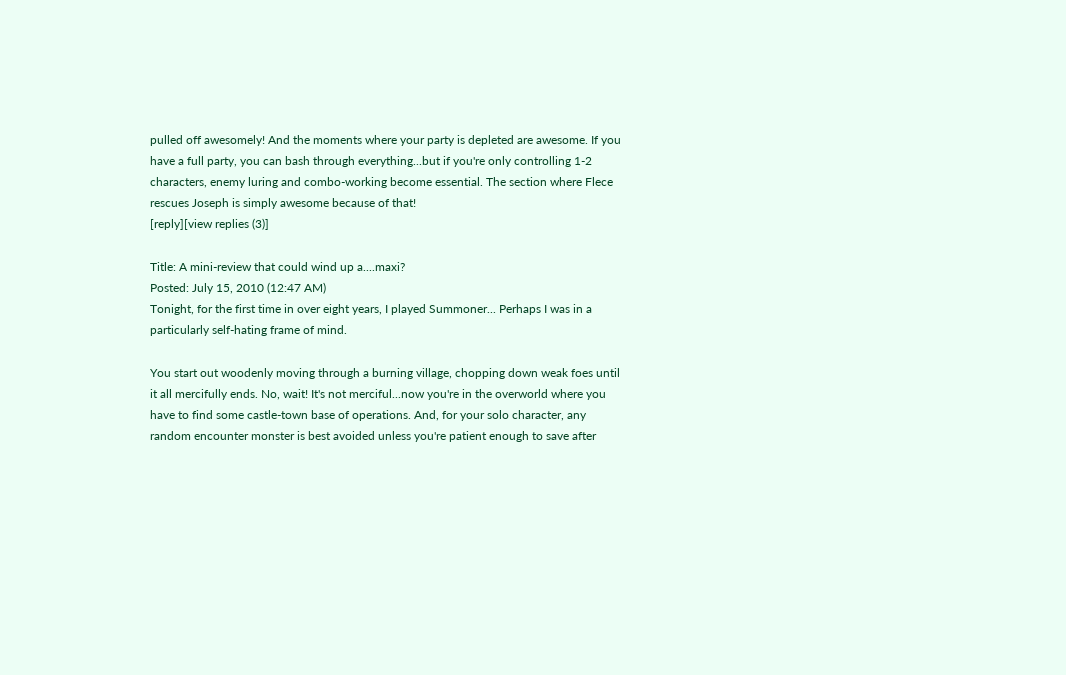pulled off awesomely! And the moments where your party is depleted are awesome. If you have a full party, you can bash through everything...but if you're only controlling 1-2 characters, enemy luring and combo-working become essential. The section where Flece rescues Joseph is simply awesome because of that!
[reply][view replies (3)]

Title: A mini-review that could wind up a....maxi?
Posted: July 15, 2010 (12:47 AM)
Tonight, for the first time in over eight years, I played Summoner... Perhaps I was in a particularly self-hating frame of mind.

You start out woodenly moving through a burning village, chopping down weak foes until it all mercifully ends. No, wait! It's not merciful...now you're in the overworld where you have to find some castle-town base of operations. And, for your solo character, any random encounter monster is best avoided unless you're patient enough to save after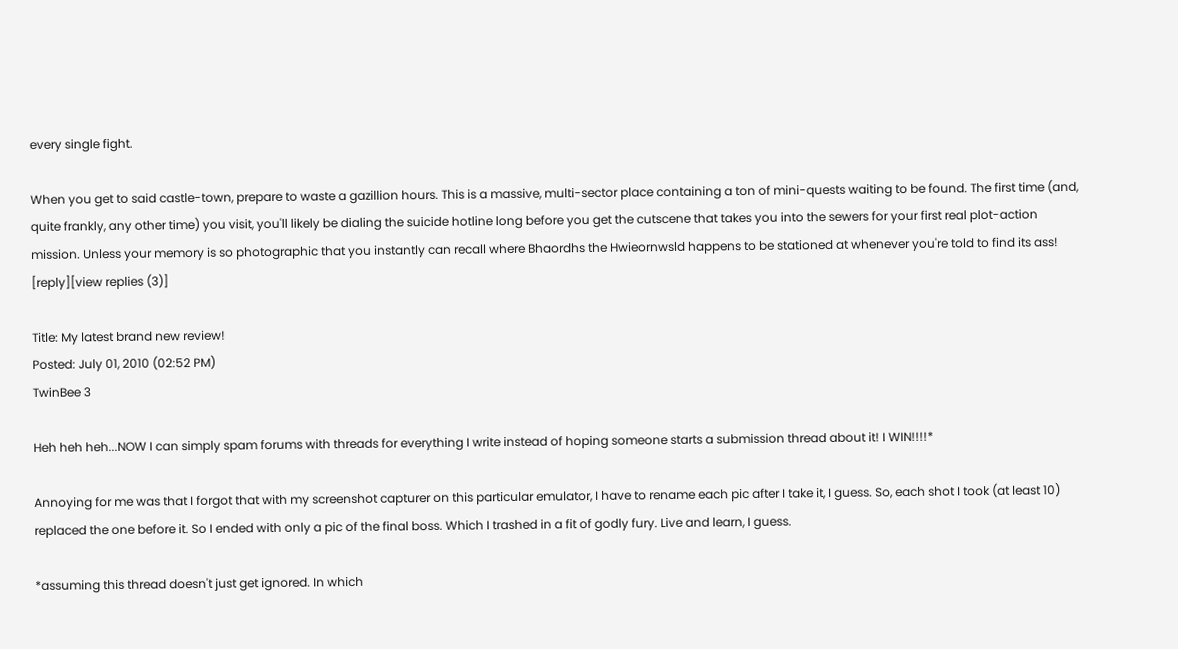every single fight.

When you get to said castle-town, prepare to waste a gazillion hours. This is a massive, multi-sector place containing a ton of mini-quests waiting to be found. The first time (and, quite frankly, any other time) you visit, you'll likely be dialing the suicide hotline long before you get the cutscene that takes you into the sewers for your first real plot-action mission. Unless your memory is so photographic that you instantly can recall where Bhaordhs the Hwieornwsld happens to be stationed at whenever you're told to find its ass!
[reply][view replies (3)]

Title: My latest brand new review!
Posted: July 01, 2010 (02:52 PM)
TwinBee 3

Heh heh heh...NOW I can simply spam forums with threads for everything I write instead of hoping someone starts a submission thread about it! I WIN!!!!*

Annoying for me was that I forgot that with my screenshot capturer on this particular emulator, I have to rename each pic after I take it, I guess. So, each shot I took (at least 10) replaced the one before it. So I ended with only a pic of the final boss. Which I trashed in a fit of godly fury. Live and learn, I guess.

*assuming this thread doesn't just get ignored. In which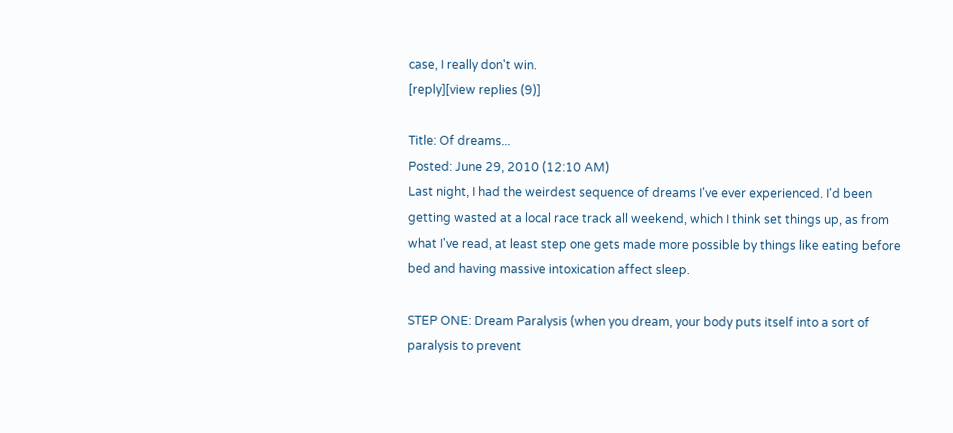case, I really don't win.
[reply][view replies (9)]

Title: Of dreams...
Posted: June 29, 2010 (12:10 AM)
Last night, I had the weirdest sequence of dreams I've ever experienced. I'd been getting wasted at a local race track all weekend, which I think set things up, as from what I've read, at least step one gets made more possible by things like eating before bed and having massive intoxication affect sleep.

STEP ONE: Dream Paralysis (when you dream, your body puts itself into a sort of paralysis to prevent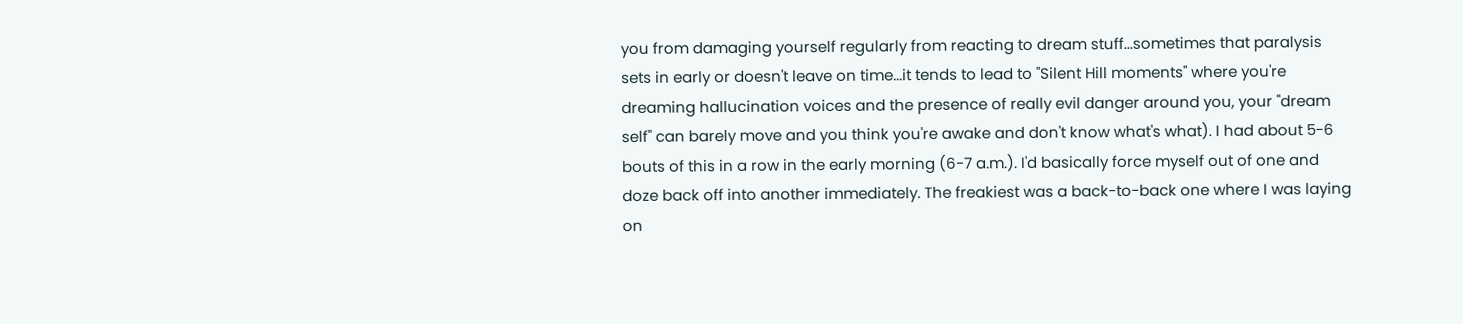you from damaging yourself regularly from reacting to dream stuff...sometimes that paralysis sets in early or doesn't leave on time...it tends to lead to "Silent Hill moments" where you're dreaming hallucination voices and the presence of really evil danger around you, your "dream self" can barely move and you think you're awake and don't know what's what). I had about 5-6 bouts of this in a row in the early morning (6-7 a.m.). I'd basically force myself out of one and doze back off into another immediately. The freakiest was a back-to-back one where I was laying on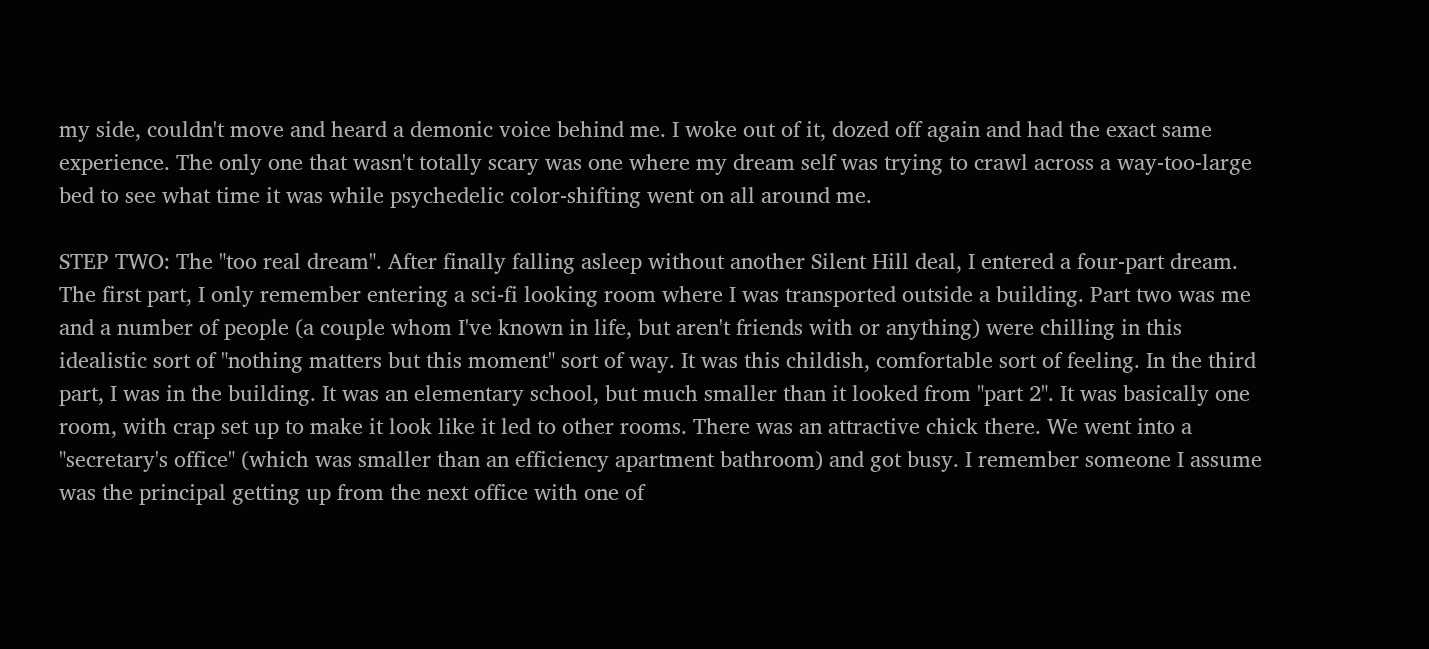my side, couldn't move and heard a demonic voice behind me. I woke out of it, dozed off again and had the exact same experience. The only one that wasn't totally scary was one where my dream self was trying to crawl across a way-too-large bed to see what time it was while psychedelic color-shifting went on all around me.

STEP TWO: The "too real dream". After finally falling asleep without another Silent Hill deal, I entered a four-part dream. The first part, I only remember entering a sci-fi looking room where I was transported outside a building. Part two was me and a number of people (a couple whom I've known in life, but aren't friends with or anything) were chilling in this idealistic sort of "nothing matters but this moment" sort of way. It was this childish, comfortable sort of feeling. In the third part, I was in the building. It was an elementary school, but much smaller than it looked from "part 2". It was basically one room, with crap set up to make it look like it led to other rooms. There was an attractive chick there. We went into a "secretary's office" (which was smaller than an efficiency apartment bathroom) and got busy. I remember someone I assume was the principal getting up from the next office with one of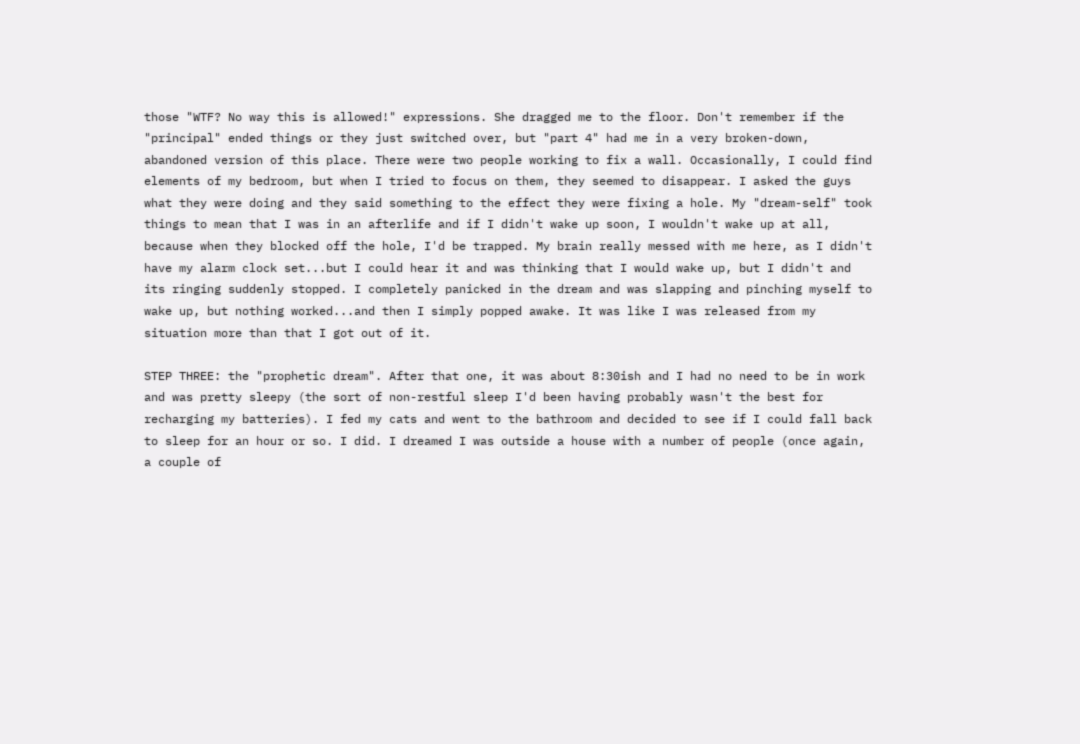those "WTF? No way this is allowed!" expressions. She dragged me to the floor. Don't remember if the "principal" ended things or they just switched over, but "part 4" had me in a very broken-down, abandoned version of this place. There were two people working to fix a wall. Occasionally, I could find elements of my bedroom, but when I tried to focus on them, they seemed to disappear. I asked the guys what they were doing and they said something to the effect they were fixing a hole. My "dream-self" took things to mean that I was in an afterlife and if I didn't wake up soon, I wouldn't wake up at all, because when they blocked off the hole, I'd be trapped. My brain really messed with me here, as I didn't have my alarm clock set...but I could hear it and was thinking that I would wake up, but I didn't and its ringing suddenly stopped. I completely panicked in the dream and was slapping and pinching myself to wake up, but nothing worked...and then I simply popped awake. It was like I was released from my situation more than that I got out of it.

STEP THREE: the "prophetic dream". After that one, it was about 8:30ish and I had no need to be in work and was pretty sleepy (the sort of non-restful sleep I'd been having probably wasn't the best for recharging my batteries). I fed my cats and went to the bathroom and decided to see if I could fall back to sleep for an hour or so. I did. I dreamed I was outside a house with a number of people (once again, a couple of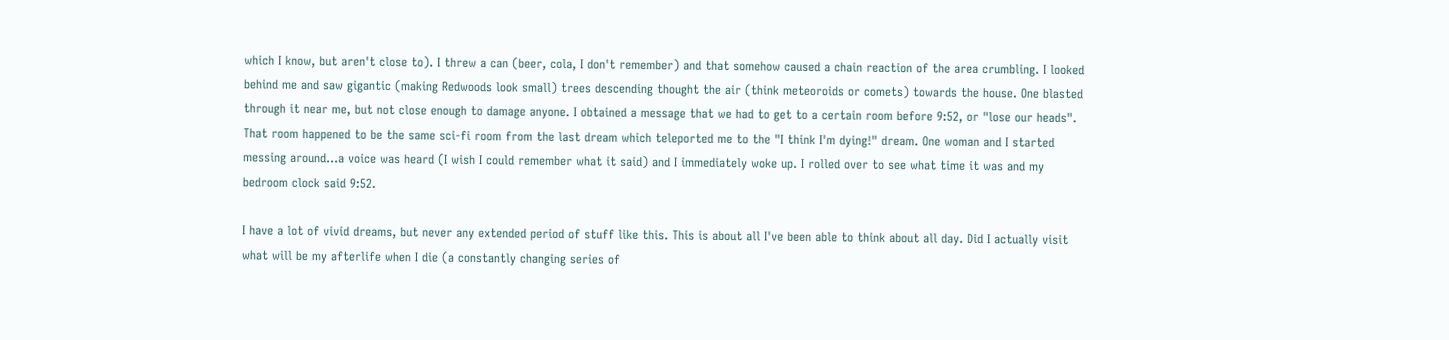which I know, but aren't close to). I threw a can (beer, cola, I don't remember) and that somehow caused a chain reaction of the area crumbling. I looked behind me and saw gigantic (making Redwoods look small) trees descending thought the air (think meteoroids or comets) towards the house. One blasted through it near me, but not close enough to damage anyone. I obtained a message that we had to get to a certain room before 9:52, or "lose our heads". That room happened to be the same sci-fi room from the last dream which teleported me to the "I think I'm dying!" dream. One woman and I started messing around...a voice was heard (I wish I could remember what it said) and I immediately woke up. I rolled over to see what time it was and my bedroom clock said 9:52.

I have a lot of vivid dreams, but never any extended period of stuff like this. This is about all I've been able to think about all day. Did I actually visit what will be my afterlife when I die (a constantly changing series of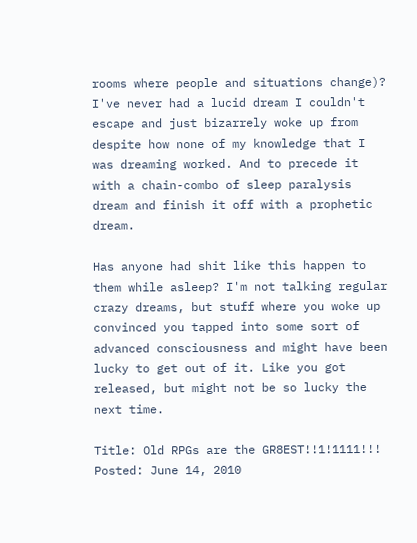rooms where people and situations change)? I've never had a lucid dream I couldn't escape and just bizarrely woke up from despite how none of my knowledge that I was dreaming worked. And to precede it with a chain-combo of sleep paralysis dream and finish it off with a prophetic dream.

Has anyone had shit like this happen to them while asleep? I'm not talking regular crazy dreams, but stuff where you woke up convinced you tapped into some sort of advanced consciousness and might have been lucky to get out of it. Like you got released, but might not be so lucky the next time.

Title: Old RPGs are the GR8EST!!1!1111!!!
Posted: June 14, 2010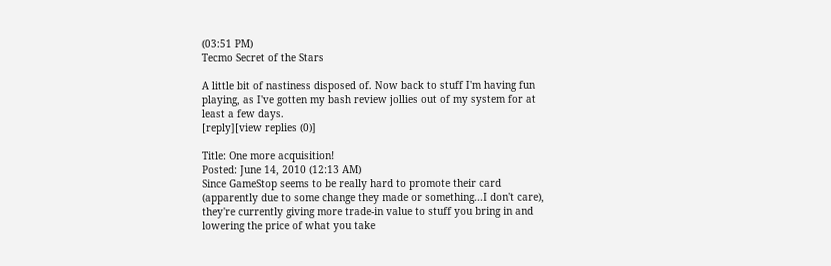(03:51 PM)
Tecmo Secret of the Stars

A little bit of nastiness disposed of. Now back to stuff I'm having fun playing, as I've gotten my bash review jollies out of my system for at least a few days.
[reply][view replies (0)]

Title: One more acquisition!
Posted: June 14, 2010 (12:13 AM)
Since GameStop seems to be really hard to promote their card (apparently due to some change they made or something...I don't care), they're currently giving more trade-in value to stuff you bring in and lowering the price of what you take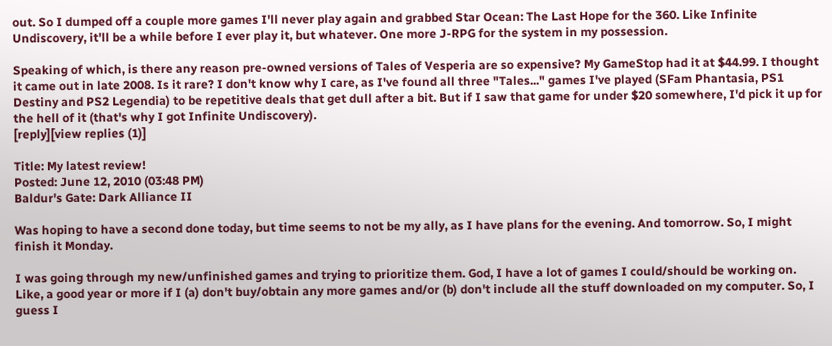out. So I dumped off a couple more games I'll never play again and grabbed Star Ocean: The Last Hope for the 360. Like Infinite Undiscovery, it'll be a while before I ever play it, but whatever. One more J-RPG for the system in my possession.

Speaking of which, is there any reason pre-owned versions of Tales of Vesperia are so expensive? My GameStop had it at $44.99. I thought it came out in late 2008. Is it rare? I don't know why I care, as I've found all three "Tales..." games I've played (SFam Phantasia, PS1 Destiny and PS2 Legendia) to be repetitive deals that get dull after a bit. But if I saw that game for under $20 somewhere, I'd pick it up for the hell of it (that's why I got Infinite Undiscovery).
[reply][view replies (1)]

Title: My latest review!
Posted: June 12, 2010 (03:48 PM)
Baldur's Gate: Dark Alliance II

Was hoping to have a second done today, but time seems to not be my ally, as I have plans for the evening. And tomorrow. So, I might finish it Monday.

I was going through my new/unfinished games and trying to prioritize them. God, I have a lot of games I could/should be working on. Like, a good year or more if I (a) don't buy/obtain any more games and/or (b) don't include all the stuff downloaded on my computer. So, I guess I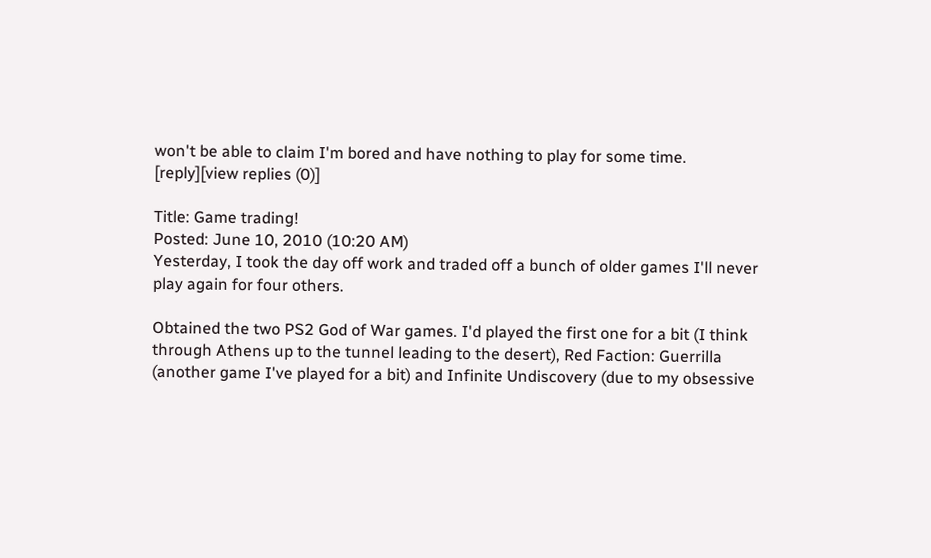won't be able to claim I'm bored and have nothing to play for some time.
[reply][view replies (0)]

Title: Game trading!
Posted: June 10, 2010 (10:20 AM)
Yesterday, I took the day off work and traded off a bunch of older games I'll never play again for four others.

Obtained the two PS2 God of War games. I'd played the first one for a bit (I think through Athens up to the tunnel leading to the desert), Red Faction: Guerrilla (another game I've played for a bit) and Infinite Undiscovery (due to my obsessive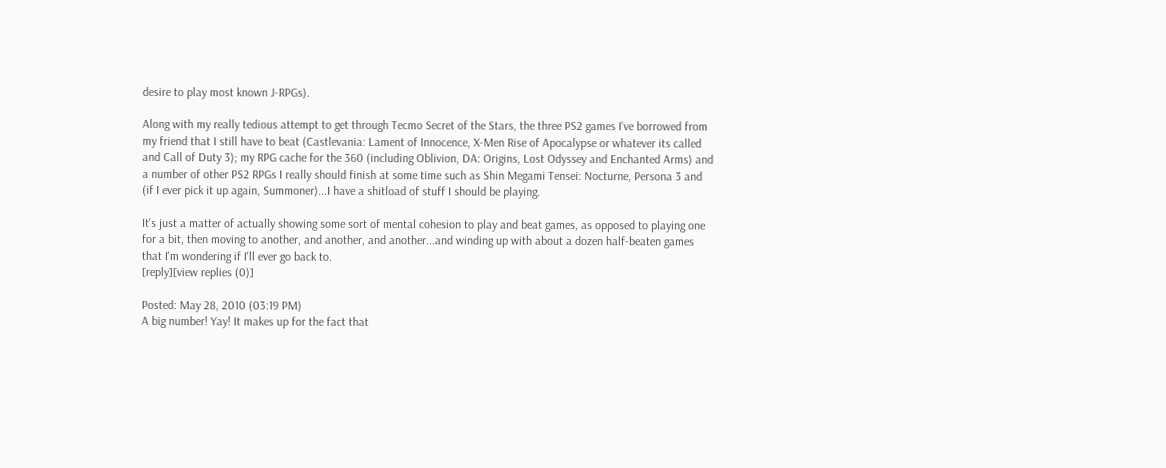desire to play most known J-RPGs).

Along with my really tedious attempt to get through Tecmo Secret of the Stars, the three PS2 games I've borrowed from my friend that I still have to beat (Castlevania: Lament of Innocence, X-Men Rise of Apocalypse or whatever its called and Call of Duty 3); my RPG cache for the 360 (including Oblivion, DA: Origins, Lost Odyssey and Enchanted Arms) and a number of other PS2 RPGs I really should finish at some time such as Shin Megami Tensei: Nocturne, Persona 3 and (if I ever pick it up again, Summoner)...I have a shitload of stuff I should be playing.

It's just a matter of actually showing some sort of mental cohesion to play and beat games, as opposed to playing one for a bit, then moving to another, and another, and another...and winding up with about a dozen half-beaten games that I'm wondering if I'll ever go back to.
[reply][view replies (0)]

Posted: May 28, 2010 (03:19 PM)
A big number! Yay! It makes up for the fact that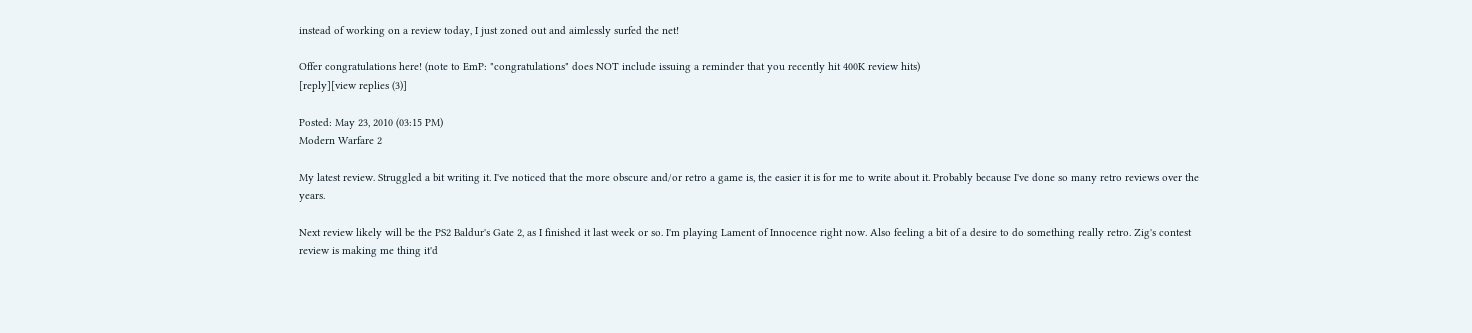instead of working on a review today, I just zoned out and aimlessly surfed the net!

Offer congratulations here! (note to EmP: "congratulations" does NOT include issuing a reminder that you recently hit 400K review hits)
[reply][view replies (3)]

Posted: May 23, 2010 (03:15 PM)
Modern Warfare 2

My latest review. Struggled a bit writing it. I've noticed that the more obscure and/or retro a game is, the easier it is for me to write about it. Probably because I've done so many retro reviews over the years.

Next review likely will be the PS2 Baldur's Gate 2, as I finished it last week or so. I'm playing Lament of Innocence right now. Also feeling a bit of a desire to do something really retro. Zig's contest review is making me thing it'd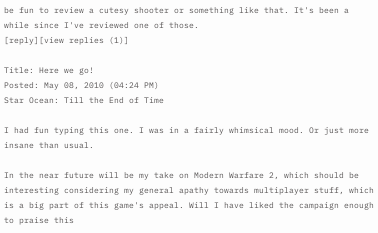be fun to review a cutesy shooter or something like that. It's been a while since I've reviewed one of those.
[reply][view replies (1)]

Title: Here we go!
Posted: May 08, 2010 (04:24 PM)
Star Ocean: Till the End of Time

I had fun typing this one. I was in a fairly whimsical mood. Or just more insane than usual.

In the near future will be my take on Modern Warfare 2, which should be interesting considering my general apathy towards multiplayer stuff, which is a big part of this game's appeal. Will I have liked the campaign enough to praise this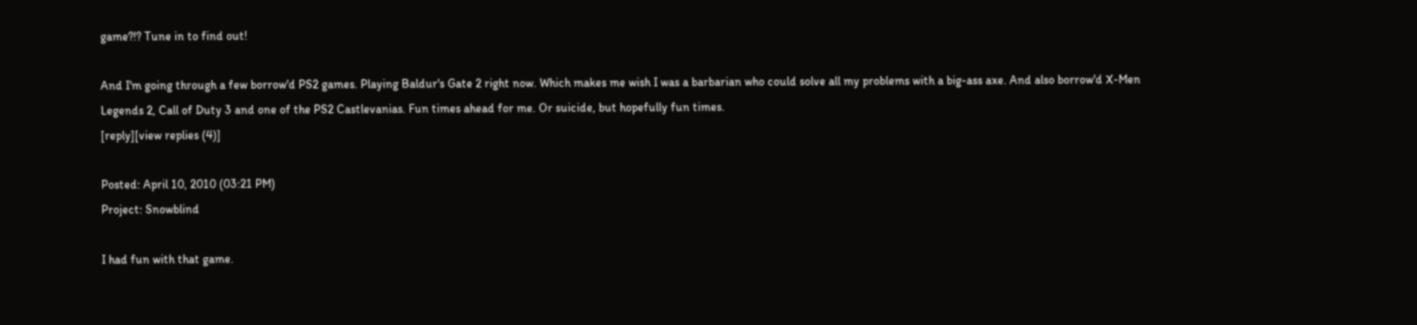game?!? Tune in to find out!

And I'm going through a few borrow'd PS2 games. Playing Baldur's Gate 2 right now. Which makes me wish I was a barbarian who could solve all my problems with a big-ass axe. And also borrow'd X-Men Legends 2, Call of Duty 3 and one of the PS2 Castlevanias. Fun times ahead for me. Or suicide, but hopefully fun times.
[reply][view replies (4)]

Posted: April 10, 2010 (03:21 PM)
Project: Snowblind

I had fun with that game.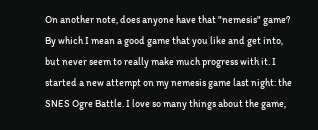On another note, does anyone have that "nemesis" game? By which I mean a good game that you like and get into, but never seem to really make much progress with it. I started a new attempt on my nemesis game last night: the SNES Ogre Battle. I love so many things about the game,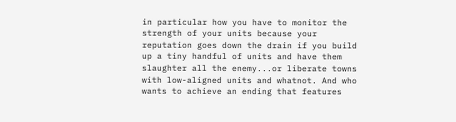in particular how you have to monitor the strength of your units because your reputation goes down the drain if you build up a tiny handful of units and have them slaughter all the enemy...or liberate towns with low-aligned units and whatnot. And who wants to achieve an ending that features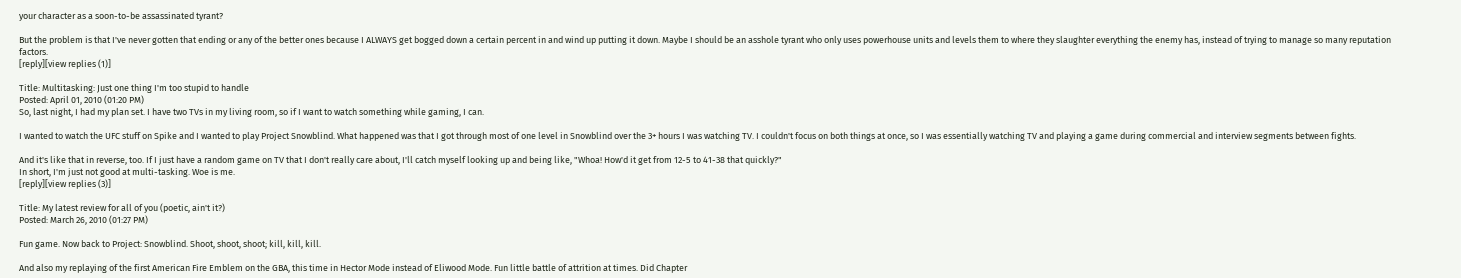your character as a soon-to-be assassinated tyrant?

But the problem is that I've never gotten that ending or any of the better ones because I ALWAYS get bogged down a certain percent in and wind up putting it down. Maybe I should be an asshole tyrant who only uses powerhouse units and levels them to where they slaughter everything the enemy has, instead of trying to manage so many reputation factors.
[reply][view replies (1)]

Title: Multitasking: Just one thing I'm too stupid to handle
Posted: April 01, 2010 (01:20 PM)
So, last night, I had my plan set. I have two TVs in my living room, so if I want to watch something while gaming, I can.

I wanted to watch the UFC stuff on Spike and I wanted to play Project Snowblind. What happened was that I got through most of one level in Snowblind over the 3+ hours I was watching TV. I couldn't focus on both things at once, so I was essentially watching TV and playing a game during commercial and interview segments between fights.

And it's like that in reverse, too. If I just have a random game on TV that I don't really care about, I'll catch myself looking up and being like, "Whoa! How'd it get from 12-5 to 41-38 that quickly?"
In short, I'm just not good at multi-tasking. Woe is me.
[reply][view replies (3)]

Title: My latest review for all of you (poetic, ain't it?)
Posted: March 26, 2010 (01:27 PM)

Fun game. Now back to Project: Snowblind. Shoot, shoot, shoot; kill, kill, kill.

And also my replaying of the first American Fire Emblem on the GBA, this time in Hector Mode instead of Eliwood Mode. Fun little battle of attrition at times. Did Chapter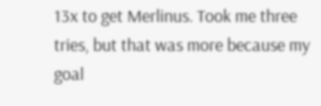13x to get Merlinus. Took me three tries, but that was more because my goal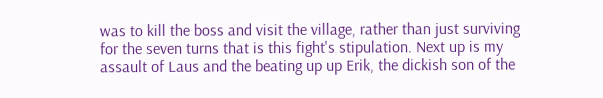was to kill the boss and visit the village, rather than just surviving for the seven turns that is this fight's stipulation. Next up is my assault of Laus and the beating up up Erik, the dickish son of the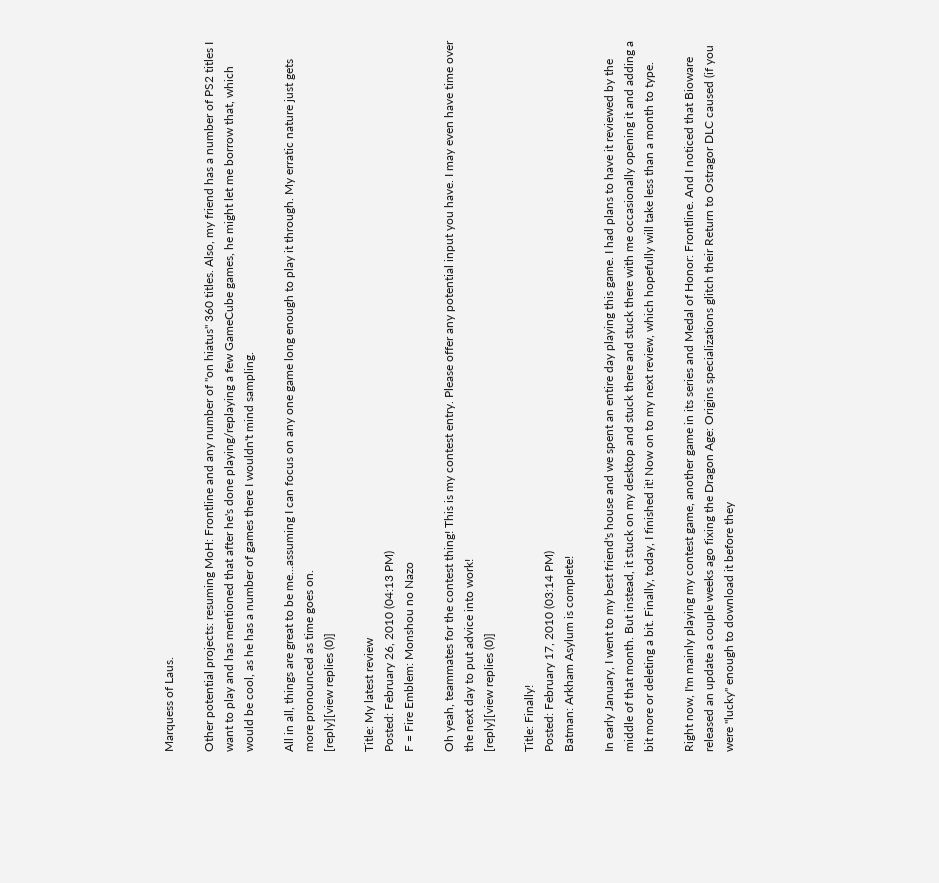Marquess of Laus.

Other potential projects: resuming MoH: Frontline and any number of "on hiatus" 360 titles. Also, my friend has a number of PS2 titles I want to play and has mentioned that after he's done playing/replaying a few GameCube games, he might let me borrow that, which would be cool, as he has a number of games there I wouldn't mind sampling.

All in all, things are great to be me...assuming I can focus on any one game long enough to play it through. My erratic nature just gets more pronounced as time goes on.
[reply][view replies (0)]

Title: My latest review
Posted: February 26, 2010 (04:13 PM)
F = Fire Emblem: Monshou no Nazo

Oh yeah, teammates for the contest thing! This is my contest entry. Please offer any potential input you have. I may even have time over the next day to put advice into work!
[reply][view replies (0)]

Title: Finally!
Posted: February 17, 2010 (03:14 PM)
Batman: Arkham Asylum is complete!

In early January, I went to my best friend's house and we spent an entire day playing this game. I had plans to have it reviewed by the middle of that month. But instead, it stuck on my desktop and stuck there and stuck there with me occasionally opening it and adding a bit more or deleting a bit. Finally, today, I finished it! Now on to my next review, which hopefully will take less than a month to type.

Right now, I'm mainly playing my contest game, another game in its series and Medal of Honor: Frontline. And I noticed that Bioware released an update a couple weeks ago fixing the Dragon Age: Origins specializations glitch their Return to Ostragor DLC caused (if you were "lucky" enough to download it before they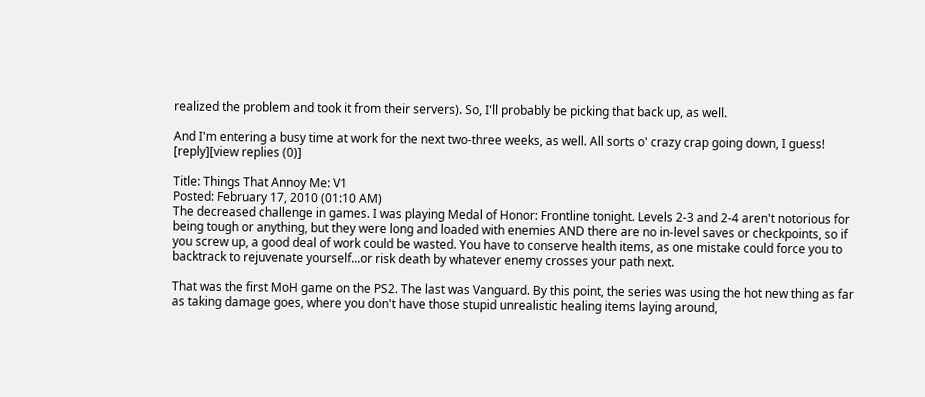realized the problem and took it from their servers). So, I'll probably be picking that back up, as well.

And I'm entering a busy time at work for the next two-three weeks, as well. All sorts o' crazy crap going down, I guess!
[reply][view replies (0)]

Title: Things That Annoy Me: V1
Posted: February 17, 2010 (01:10 AM)
The decreased challenge in games. I was playing Medal of Honor: Frontline tonight. Levels 2-3 and 2-4 aren't notorious for being tough or anything, but they were long and loaded with enemies AND there are no in-level saves or checkpoints, so if you screw up, a good deal of work could be wasted. You have to conserve health items, as one mistake could force you to backtrack to rejuvenate yourself...or risk death by whatever enemy crosses your path next.

That was the first MoH game on the PS2. The last was Vanguard. By this point, the series was using the hot new thing as far as taking damage goes, where you don't have those stupid unrealistic healing items laying around,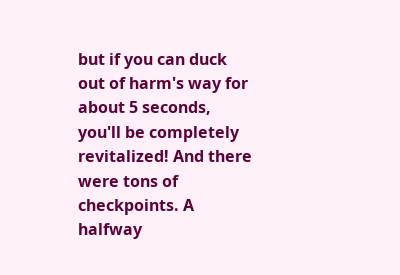but if you can duck out of harm's way for about 5 seconds, you'll be completely revitalized! And there were tons of checkpoints. A halfway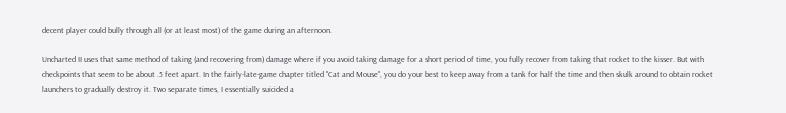decent player could bully through all (or at least most) of the game during an afternoon.

Uncharted II uses that same method of taking (and recovering from) damage where if you avoid taking damage for a short period of time, you fully recover from taking that rocket to the kisser. But with checkpoints that seem to be about .5 feet apart. In the fairly-late-game chapter titled "Cat and Mouse", you do your best to keep away from a tank for half the time and then skulk around to obtain rocket launchers to gradually destroy it. Two separate times, I essentially suicided a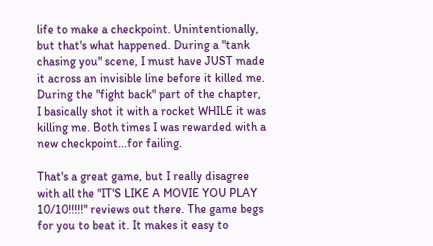life to make a checkpoint. Unintentionally, but that's what happened. During a "tank chasing you" scene, I must have JUST made it across an invisible line before it killed me. During the "fight back" part of the chapter, I basically shot it with a rocket WHILE it was killing me. Both times I was rewarded with a new checkpoint...for failing.

That's a great game, but I really disagree with all the "IT'S LIKE A MOVIE YOU PLAY 10/10!!!!!" reviews out there. The game begs for you to beat it. It makes it easy to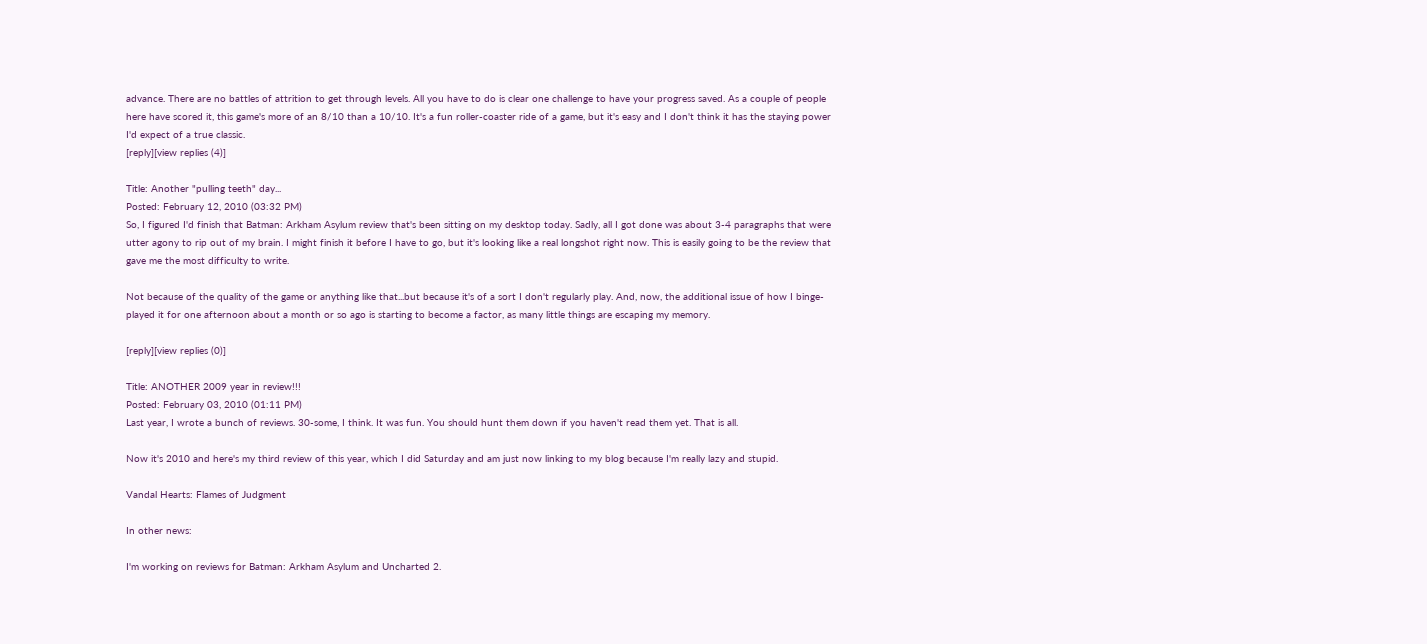advance. There are no battles of attrition to get through levels. All you have to do is clear one challenge to have your progress saved. As a couple of people here have scored it, this game's more of an 8/10 than a 10/10. It's a fun roller-coaster ride of a game, but it's easy and I don't think it has the staying power I'd expect of a true classic.
[reply][view replies (4)]

Title: Another "pulling teeth" day...
Posted: February 12, 2010 (03:32 PM)
So, I figured I'd finish that Batman: Arkham Asylum review that's been sitting on my desktop today. Sadly, all I got done was about 3-4 paragraphs that were utter agony to rip out of my brain. I might finish it before I have to go, but it's looking like a real longshot right now. This is easily going to be the review that gave me the most difficulty to write.

Not because of the quality of the game or anything like that...but because it's of a sort I don't regularly play. And, now, the additional issue of how I binge-played it for one afternoon about a month or so ago is starting to become a factor, as many little things are escaping my memory.

[reply][view replies (0)]

Title: ANOTHER 2009 year in review!!!
Posted: February 03, 2010 (01:11 PM)
Last year, I wrote a bunch of reviews. 30-some, I think. It was fun. You should hunt them down if you haven't read them yet. That is all.

Now it's 2010 and here's my third review of this year, which I did Saturday and am just now linking to my blog because I'm really lazy and stupid.

Vandal Hearts: Flames of Judgment

In other news:

I'm working on reviews for Batman: Arkham Asylum and Uncharted 2.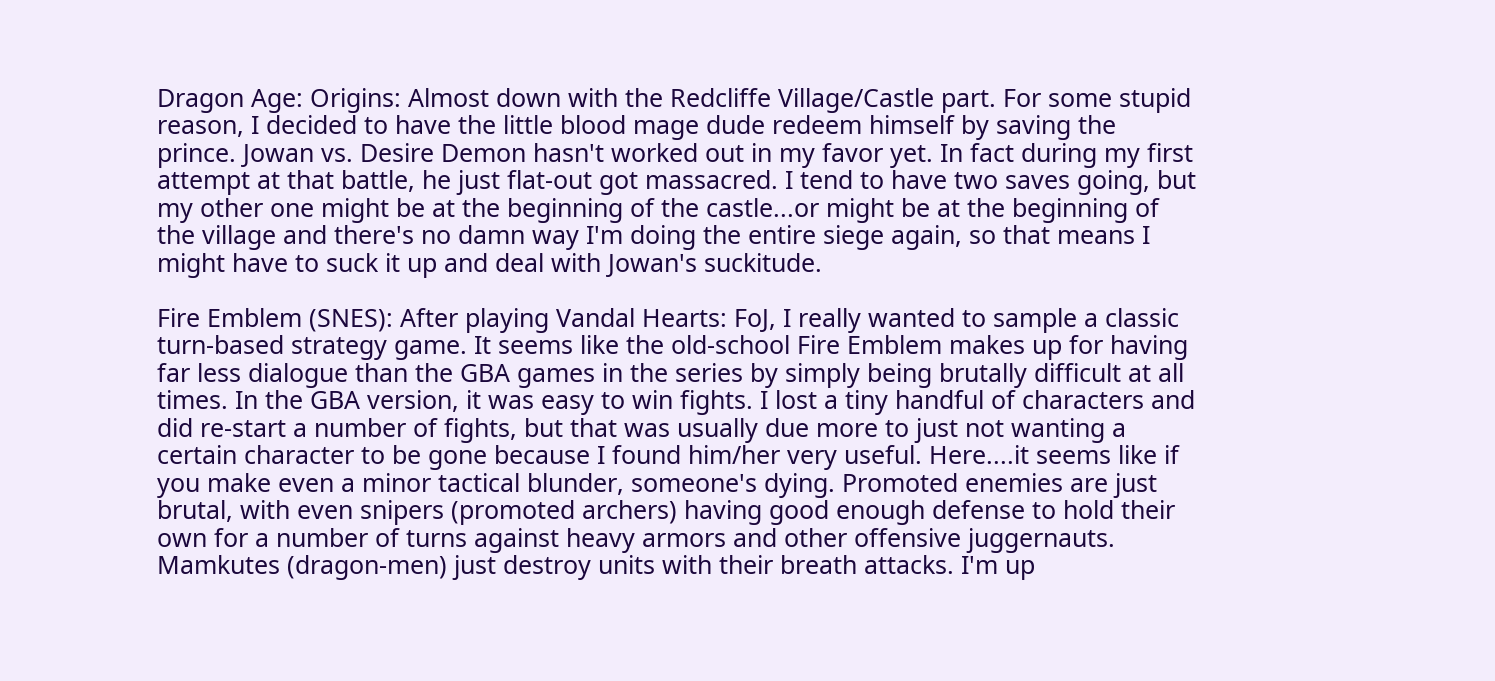Dragon Age: Origins: Almost down with the Redcliffe Village/Castle part. For some stupid reason, I decided to have the little blood mage dude redeem himself by saving the prince. Jowan vs. Desire Demon hasn't worked out in my favor yet. In fact during my first attempt at that battle, he just flat-out got massacred. I tend to have two saves going, but my other one might be at the beginning of the castle...or might be at the beginning of the village and there's no damn way I'm doing the entire siege again, so that means I might have to suck it up and deal with Jowan's suckitude.

Fire Emblem (SNES): After playing Vandal Hearts: FoJ, I really wanted to sample a classic turn-based strategy game. It seems like the old-school Fire Emblem makes up for having far less dialogue than the GBA games in the series by simply being brutally difficult at all times. In the GBA version, it was easy to win fights. I lost a tiny handful of characters and did re-start a number of fights, but that was usually due more to just not wanting a certain character to be gone because I found him/her very useful. Here....it seems like if you make even a minor tactical blunder, someone's dying. Promoted enemies are just brutal, with even snipers (promoted archers) having good enough defense to hold their own for a number of turns against heavy armors and other offensive juggernauts. Mamkutes (dragon-men) just destroy units with their breath attacks. I'm up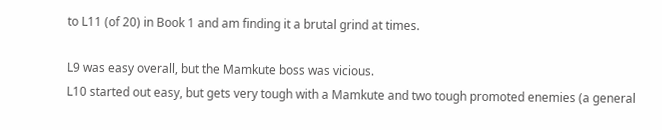to L11 (of 20) in Book 1 and am finding it a brutal grind at times.

L9 was easy overall, but the Mamkute boss was vicious.
L10 started out easy, but gets very tough with a Mamkute and two tough promoted enemies (a general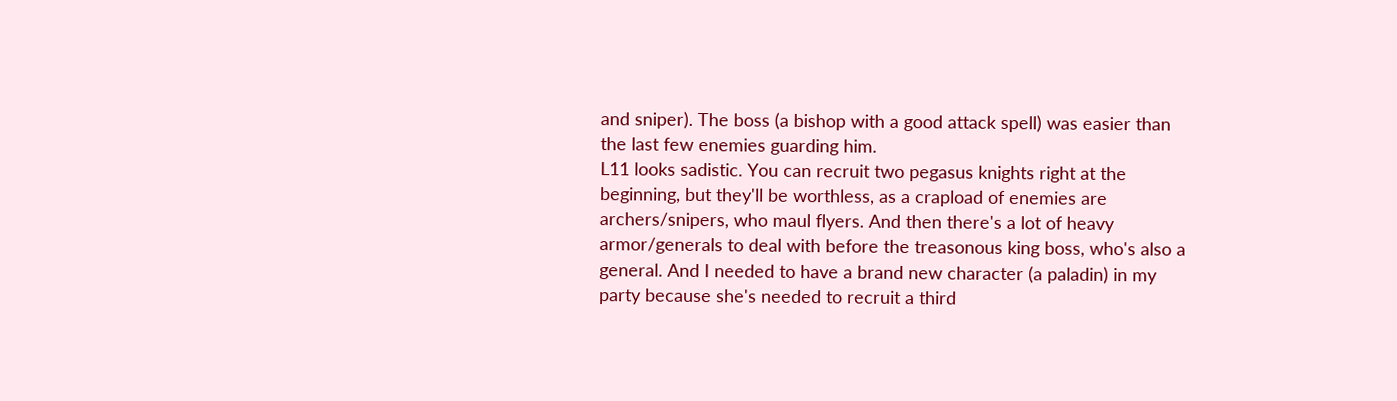and sniper). The boss (a bishop with a good attack spell) was easier than the last few enemies guarding him.
L11 looks sadistic. You can recruit two pegasus knights right at the beginning, but they'll be worthless, as a crapload of enemies are archers/snipers, who maul flyers. And then there's a lot of heavy armor/generals to deal with before the treasonous king boss, who's also a general. And I needed to have a brand new character (a paladin) in my party because she's needed to recruit a third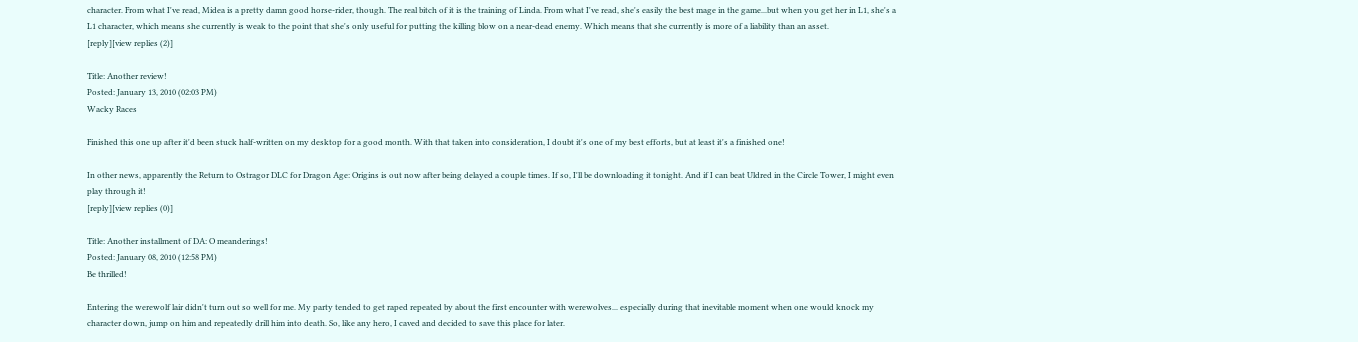character. From what I've read, Midea is a pretty damn good horse-rider, though. The real bitch of it is the training of Linda. From what I've read, she's easily the best mage in the game...but when you get her in L1, she's a L1 character, which means she currently is weak to the point that she's only useful for putting the killing blow on a near-dead enemy. Which means that she currently is more of a liability than an asset.
[reply][view replies (2)]

Title: Another review!
Posted: January 13, 2010 (02:03 PM)
Wacky Races

Finished this one up after it'd been stuck half-written on my desktop for a good month. With that taken into consideration, I doubt it's one of my best efforts, but at least it's a finished one!

In other news, apparently the Return to Ostragor DLC for Dragon Age: Origins is out now after being delayed a couple times. If so, I'll be downloading it tonight. And if I can beat Uldred in the Circle Tower, I might even play through it!
[reply][view replies (0)]

Title: Another installment of DA: O meanderings!
Posted: January 08, 2010 (12:58 PM)
Be thrilled!

Entering the werewolf lair didn't turn out so well for me. My party tended to get raped repeated by about the first encounter with werewolves... especially during that inevitable moment when one would knock my character down, jump on him and repeatedly drill him into death. So, like any hero, I caved and decided to save this place for later.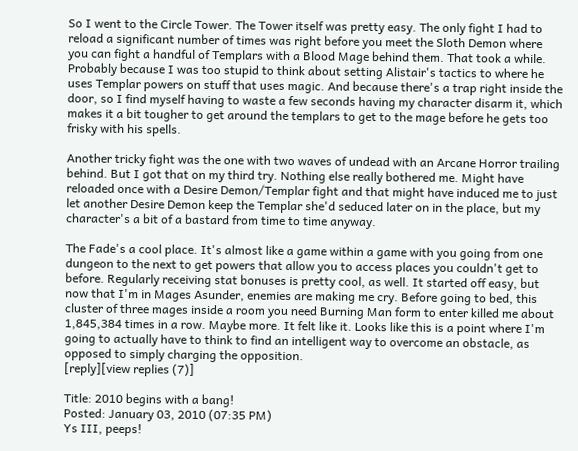So I went to the Circle Tower. The Tower itself was pretty easy. The only fight I had to reload a significant number of times was right before you meet the Sloth Demon where you can fight a handful of Templars with a Blood Mage behind them. That took a while. Probably because I was too stupid to think about setting Alistair's tactics to where he uses Templar powers on stuff that uses magic. And because there's a trap right inside the door, so I find myself having to waste a few seconds having my character disarm it, which makes it a bit tougher to get around the templars to get to the mage before he gets too frisky with his spells.

Another tricky fight was the one with two waves of undead with an Arcane Horror trailing behind. But I got that on my third try. Nothing else really bothered me. Might have reloaded once with a Desire Demon/Templar fight and that might have induced me to just let another Desire Demon keep the Templar she'd seduced later on in the place, but my character's a bit of a bastard from time to time anyway.

The Fade's a cool place. It's almost like a game within a game with you going from one dungeon to the next to get powers that allow you to access places you couldn't get to before. Regularly receiving stat bonuses is pretty cool, as well. It started off easy, but now that I'm in Mages Asunder, enemies are making me cry. Before going to bed, this cluster of three mages inside a room you need Burning Man form to enter killed me about 1,845,384 times in a row. Maybe more. It felt like it. Looks like this is a point where I'm going to actually have to think to find an intelligent way to overcome an obstacle, as opposed to simply charging the opposition.
[reply][view replies (7)]

Title: 2010 begins with a bang!
Posted: January 03, 2010 (07:35 PM)
Ys III, peeps!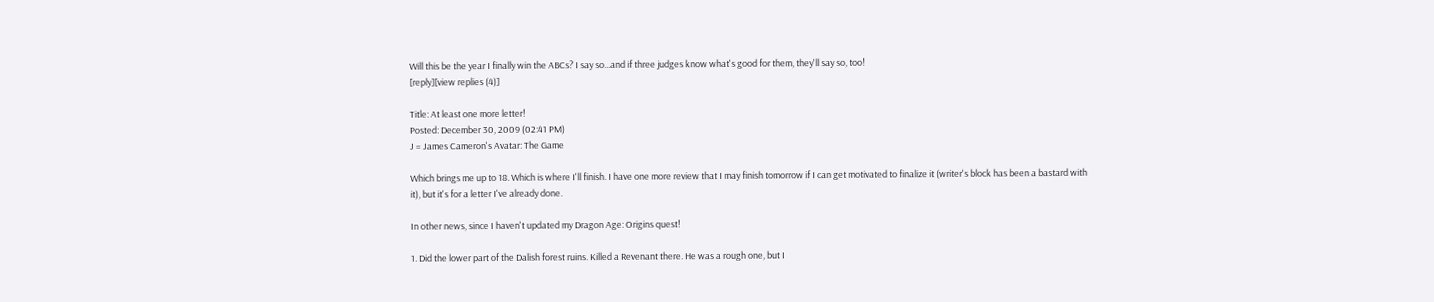Will this be the year I finally win the ABCs? I say so...and if three judges know what's good for them, they'll say so, too!
[reply][view replies (4)]

Title: At least one more letter!
Posted: December 30, 2009 (02:41 PM)
J = James Cameron's Avatar: The Game

Which brings me up to 18. Which is where I'll finish. I have one more review that I may finish tomorrow if I can get motivated to finalize it (writer's block has been a bastard with it), but it's for a letter I've already done.

In other news, since I haven't updated my Dragon Age: Origins quest!

1. Did the lower part of the Dalish forest ruins. Killed a Revenant there. He was a rough one, but I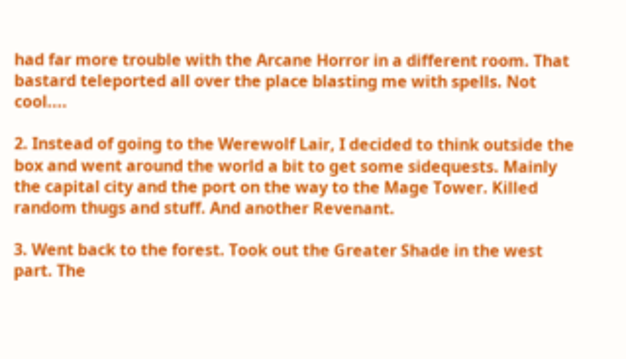had far more trouble with the Arcane Horror in a different room. That bastard teleported all over the place blasting me with spells. Not cool....

2. Instead of going to the Werewolf Lair, I decided to think outside the box and went around the world a bit to get some sidequests. Mainly the capital city and the port on the way to the Mage Tower. Killed random thugs and stuff. And another Revenant.

3. Went back to the forest. Took out the Greater Shade in the west part. The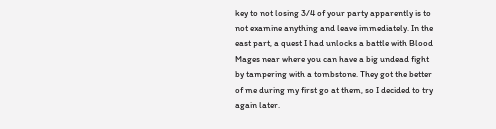key to not losing 3/4 of your party apparently is to not examine anything and leave immediately. In the east part, a quest I had unlocks a battle with Blood Mages near where you can have a big undead fight by tampering with a tombstone. They got the better of me during my first go at them, so I decided to try again later.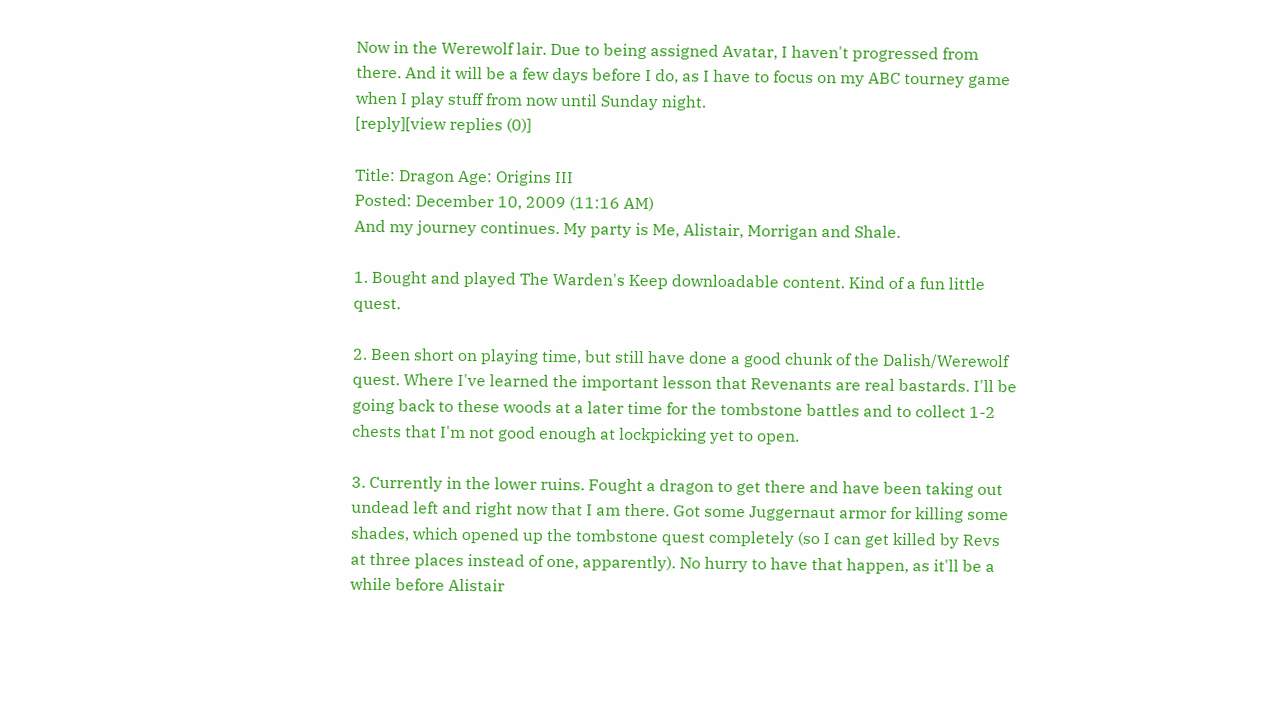Now in the Werewolf lair. Due to being assigned Avatar, I haven't progressed from there. And it will be a few days before I do, as I have to focus on my ABC tourney game when I play stuff from now until Sunday night.
[reply][view replies (0)]

Title: Dragon Age: Origins III
Posted: December 10, 2009 (11:16 AM)
And my journey continues. My party is Me, Alistair, Morrigan and Shale.

1. Bought and played The Warden's Keep downloadable content. Kind of a fun little quest.

2. Been short on playing time, but still have done a good chunk of the Dalish/Werewolf quest. Where I've learned the important lesson that Revenants are real bastards. I'll be going back to these woods at a later time for the tombstone battles and to collect 1-2 chests that I'm not good enough at lockpicking yet to open.

3. Currently in the lower ruins. Fought a dragon to get there and have been taking out undead left and right now that I am there. Got some Juggernaut armor for killing some shades, which opened up the tombstone quest completely (so I can get killed by Revs at three places instead of one, apparently). No hurry to have that happen, as it'll be a while before Alistair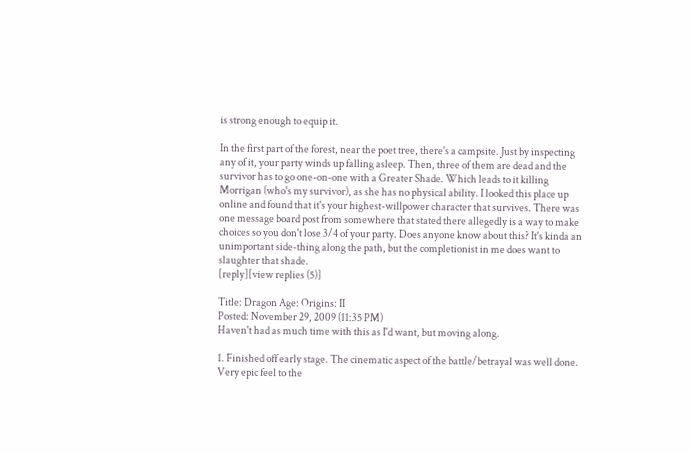is strong enough to equip it.

In the first part of the forest, near the poet tree, there's a campsite. Just by inspecting any of it, your party winds up falling asleep. Then, three of them are dead and the survivor has to go one-on-one with a Greater Shade. Which leads to it killing Morrigan (who's my survivor), as she has no physical ability. I looked this place up online and found that it's your highest-willpower character that survives. There was one message board post from somewhere that stated there allegedly is a way to make choices so you don't lose 3/4 of your party. Does anyone know about this? It's kinda an unimportant side-thing along the path, but the completionist in me does want to slaughter that shade.
[reply][view replies (5)]

Title: Dragon Age: Origins: II
Posted: November 29, 2009 (11:35 PM)
Haven't had as much time with this as I'd want, but moving along.

1. Finished off early stage. The cinematic aspect of the battle/betrayal was well done. Very epic feel to the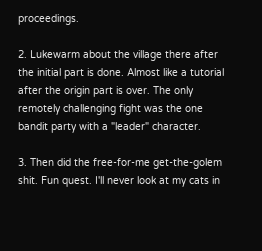proceedings.

2. Lukewarm about the village there after the initial part is done. Almost like a tutorial after the origin part is over. The only remotely challenging fight was the one bandit party with a "leader" character.

3. Then did the free-for-me get-the-golem shit. Fun quest. I'll never look at my cats in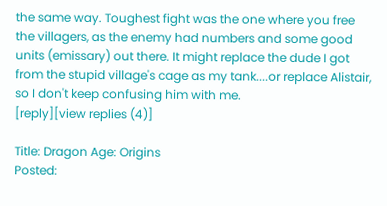the same way. Toughest fight was the one where you free the villagers, as the enemy had numbers and some good units (emissary) out there. It might replace the dude I got from the stupid village's cage as my tank....or replace Alistair, so I don't keep confusing him with me.
[reply][view replies (4)]

Title: Dragon Age: Origins
Posted: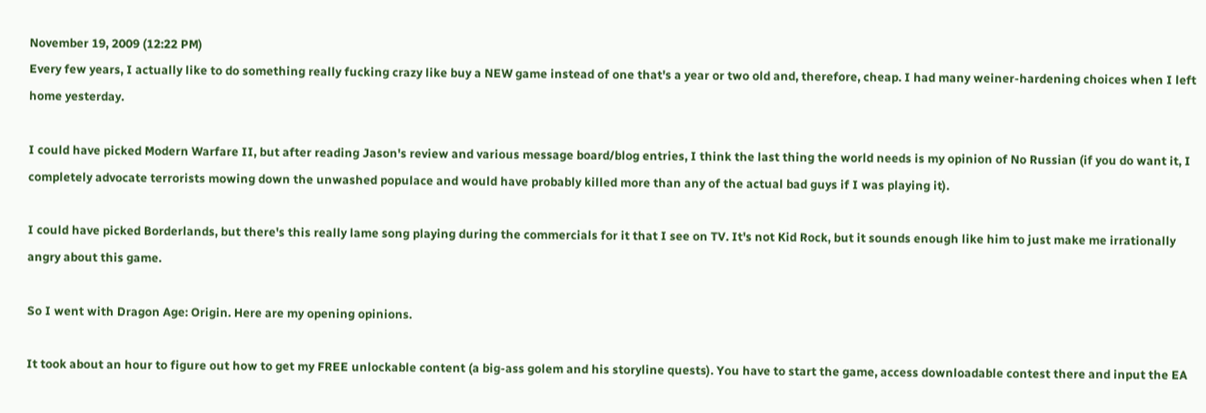November 19, 2009 (12:22 PM)
Every few years, I actually like to do something really fucking crazy like buy a NEW game instead of one that's a year or two old and, therefore, cheap. I had many weiner-hardening choices when I left home yesterday.

I could have picked Modern Warfare II, but after reading Jason's review and various message board/blog entries, I think the last thing the world needs is my opinion of No Russian (if you do want it, I completely advocate terrorists mowing down the unwashed populace and would have probably killed more than any of the actual bad guys if I was playing it).

I could have picked Borderlands, but there's this really lame song playing during the commercials for it that I see on TV. It's not Kid Rock, but it sounds enough like him to just make me irrationally angry about this game.

So I went with Dragon Age: Origin. Here are my opening opinions.

It took about an hour to figure out how to get my FREE unlockable content (a big-ass golem and his storyline quests). You have to start the game, access downloadable contest there and input the EA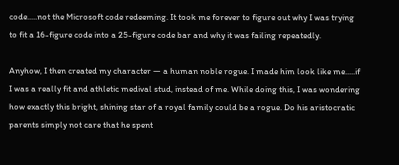code.....not the Microsoft code redeeming. It took me forever to figure out why I was trying to fit a 16-figure code into a 25-figure code bar and why it was failing repeatedly.

Anyhow, I then created my character — a human noble rogue. I made him look like me.....if I was a really fit and athletic medival stud, instead of me. While doing this, I was wondering how exactly this bright, shining star of a royal family could be a rogue. Do his aristocratic parents simply not care that he spent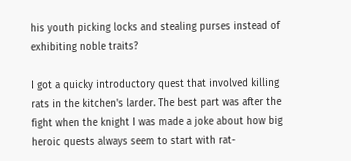his youth picking locks and stealing purses instead of exhibiting noble traits?

I got a quicky introductory quest that involved killing rats in the kitchen's larder. The best part was after the fight when the knight I was made a joke about how big heroic quests always seem to start with rat-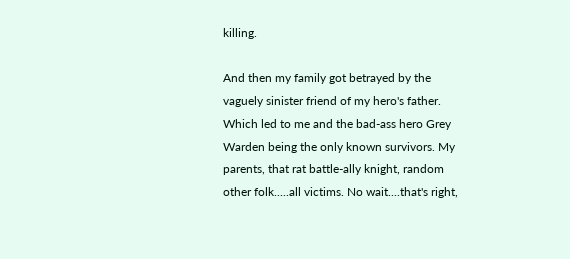killing.

And then my family got betrayed by the vaguely sinister friend of my hero's father. Which led to me and the bad-ass hero Grey Warden being the only known survivors. My parents, that rat battle-ally knight, random other folk.....all victims. No wait....that's right,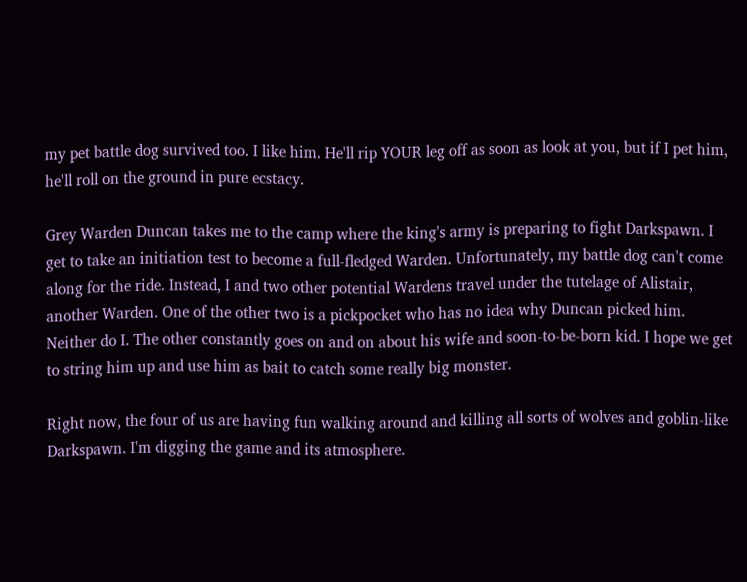my pet battle dog survived too. I like him. He'll rip YOUR leg off as soon as look at you, but if I pet him, he'll roll on the ground in pure ecstacy.

Grey Warden Duncan takes me to the camp where the king's army is preparing to fight Darkspawn. I get to take an initiation test to become a full-fledged Warden. Unfortunately, my battle dog can't come along for the ride. Instead, I and two other potential Wardens travel under the tutelage of Alistair, another Warden. One of the other two is a pickpocket who has no idea why Duncan picked him. Neither do I. The other constantly goes on and on about his wife and soon-to-be-born kid. I hope we get to string him up and use him as bait to catch some really big monster.

Right now, the four of us are having fun walking around and killing all sorts of wolves and goblin-like Darkspawn. I'm digging the game and its atmosphere.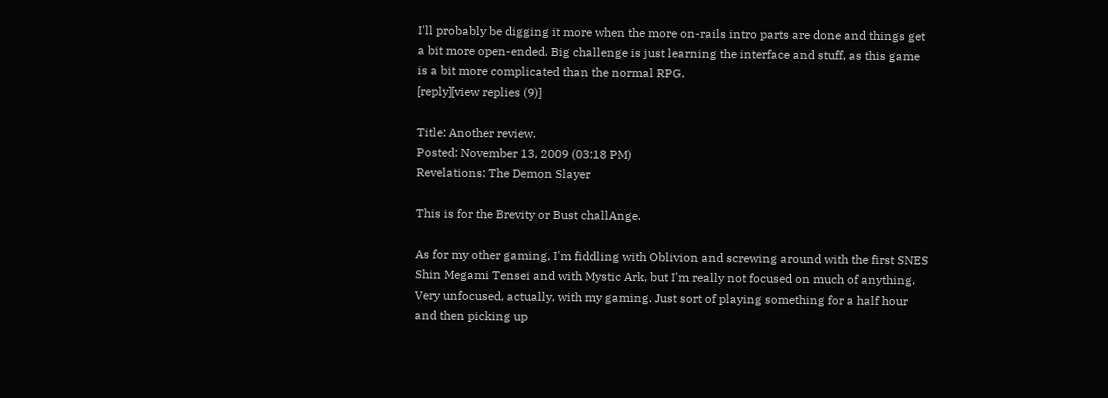I'll probably be digging it more when the more on-rails intro parts are done and things get a bit more open-ended. Big challenge is just learning the interface and stuff, as this game is a bit more complicated than the normal RPG.
[reply][view replies (9)]

Title: Another review.
Posted: November 13, 2009 (03:18 PM)
Revelations: The Demon Slayer

This is for the Brevity or Bust challAnge.

As for my other gaming, I'm fiddling with Oblivion and screwing around with the first SNES Shin Megami Tensei and with Mystic Ark, but I'm really not focused on much of anything. Very unfocused, actually, with my gaming. Just sort of playing something for a half hour and then picking up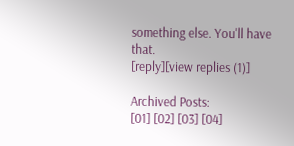something else. You'll have that.
[reply][view replies (1)]

Archived Posts:
[01] [02] [03] [04]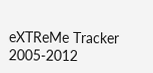eXTReMe Tracker
2005-2012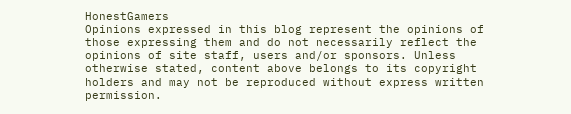HonestGamers
Opinions expressed in this blog represent the opinions of those expressing them and do not necessarily reflect the opinions of site staff, users and/or sponsors. Unless otherwise stated, content above belongs to its copyright holders and may not be reproduced without express written permission.